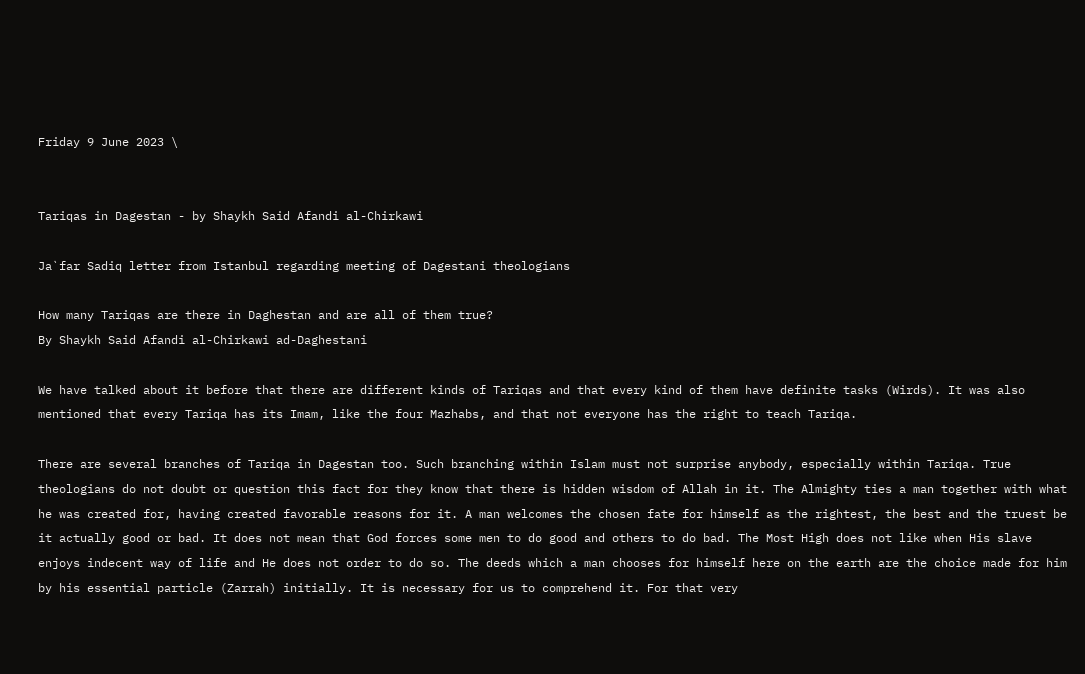Friday 9 June 2023 \


Tariqas in Dagestan - by Shaykh Said Afandi al-Chirkawi

Ja`far Sadiq letter from Istanbul regarding meeting of Dagestani theologians

How many Tariqas are there in Daghestan and are all of them true?
By Shaykh Said Afandi al-Chirkawi ad-Daghestani

We have talked about it before that there are different kinds of Tariqas and that every kind of them have definite tasks (Wirds). It was also mentioned that every Tariqa has its Imam, like the four Mazhabs, and that not everyone has the right to teach Tariqa.

There are several branches of Tariqa in Dagestan too. Such branching within Islam must not surprise anybody, especially within Tariqa. True theologians do not doubt or question this fact for they know that there is hidden wisdom of Allah in it. The Almighty ties a man together with what he was created for, having created favorable reasons for it. A man welcomes the chosen fate for himself as the rightest, the best and the truest be it actually good or bad. It does not mean that God forces some men to do good and others to do bad. The Most High does not like when His slave enjoys indecent way of life and He does not order to do so. The deeds which a man chooses for himself here on the earth are the choice made for him by his essential particle (Zarrah) initially. It is necessary for us to comprehend it. For that very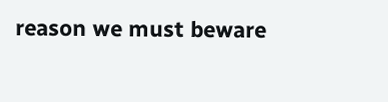reason we must beware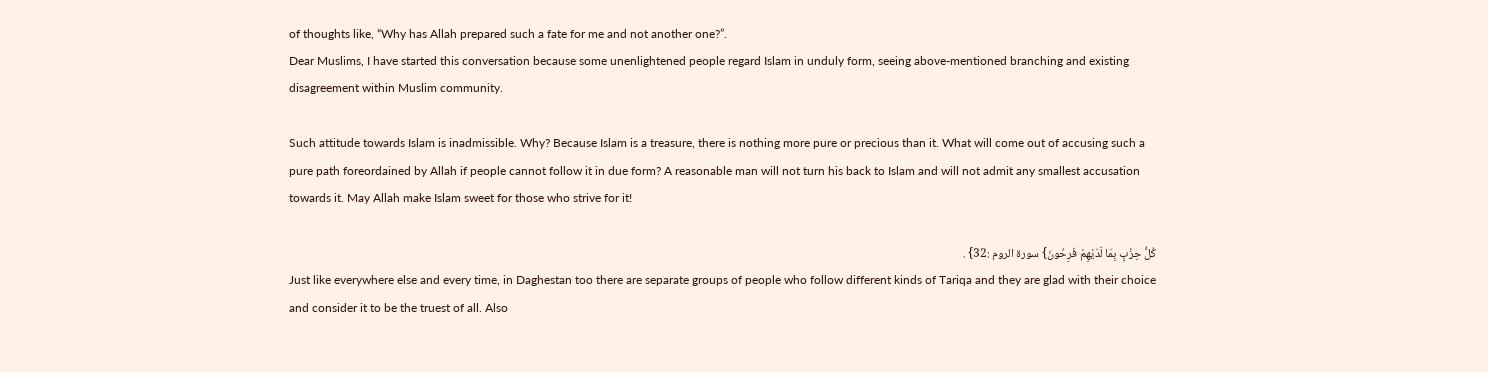of thoughts like, “Why has Allah prepared such a fate for me and not another one?”.
Dear Muslims, I have started this conversation because some unenlightened people regard Islam in unduly form, seeing above-mentioned branching and existing disagreement within Muslim community.

Such attitude towards Islam is inadmissible. Why? Because Islam is a treasure, there is nothing more pure or precious than it. What will come out of accusing such a pure path foreordained by Allah if people cannot follow it in due form? A reasonable man will not turn his back to Islam and will not admit any smallest accusation towards it. May Allah make Islam sweet for those who strive for it!

كُلُّ حِزْبٍ بِمَا لَدَيْهِمْ فَرِحُونَ} سورة الروم :32} .
Just like everywhere else and every time, in Daghestan too there are separate groups of people who follow different kinds of Tariqa and they are glad with their choice and consider it to be the truest of all. Also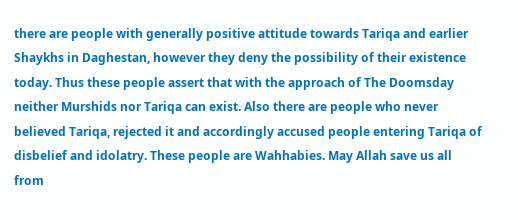there are people with generally positive attitude towards Tariqa and earlier Shaykhs in Daghestan, however they deny the possibility of their existence today. Thus these people assert that with the approach of The Doomsday neither Murshids nor Tariqa can exist. Also there are people who never believed Tariqa, rejected it and accordingly accused people entering Tariqa of disbelief and idolatry. These people are Wahhabies. May Allah save us all from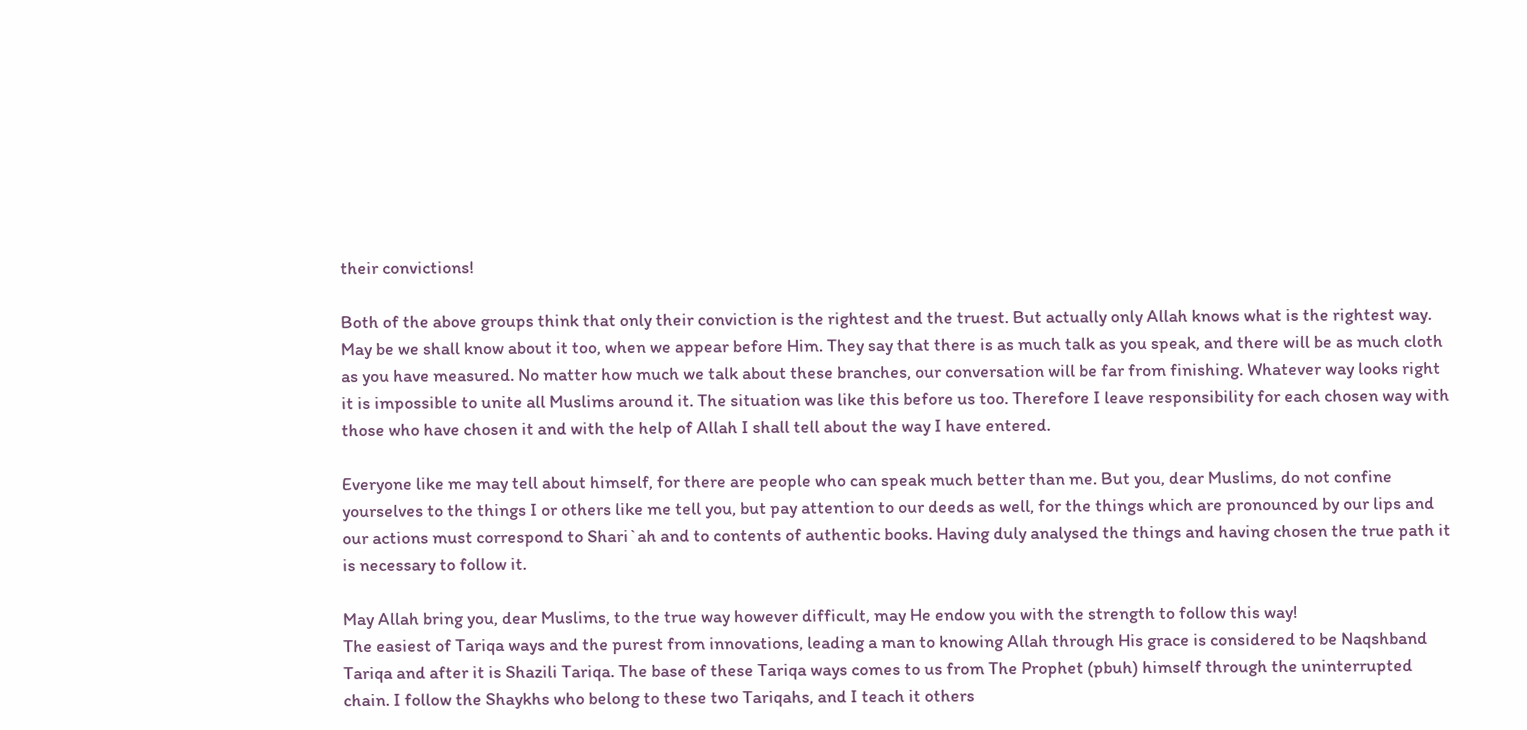their convictions!

Both of the above groups think that only their conviction is the rightest and the truest. But actually only Allah knows what is the rightest way. May be we shall know about it too, when we appear before Him. They say that there is as much talk as you speak, and there will be as much cloth as you have measured. No matter how much we talk about these branches, our conversation will be far from finishing. Whatever way looks right it is impossible to unite all Muslims around it. The situation was like this before us too. Therefore I leave responsibility for each chosen way with those who have chosen it and with the help of Allah I shall tell about the way I have entered.

Everyone like me may tell about himself, for there are people who can speak much better than me. But you, dear Muslims, do not confine yourselves to the things I or others like me tell you, but pay attention to our deeds as well, for the things which are pronounced by our lips and our actions must correspond to Shari`ah and to contents of authentic books. Having duly analysed the things and having chosen the true path it is necessary to follow it.

May Allah bring you, dear Muslims, to the true way however difficult, may He endow you with the strength to follow this way!
The easiest of Tariqa ways and the purest from innovations, leading a man to knowing Allah through His grace is considered to be Naqshband Tariqa and after it is Shazili Tariqa. The base of these Tariqa ways comes to us from The Prophet (pbuh) himself through the uninterrupted chain. I follow the Shaykhs who belong to these two Tariqahs, and I teach it others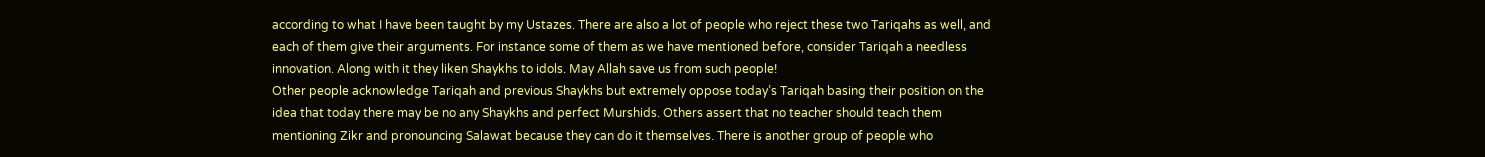according to what I have been taught by my Ustazes. There are also a lot of people who reject these two Tariqahs as well, and each of them give their arguments. For instance some of them as we have mentioned before, consider Tariqah a needless innovation. Along with it they liken Shaykhs to idols. May Allah save us from such people!
Other people acknowledge Tariqah and previous Shaykhs but extremely oppose today’s Tariqah basing their position on the idea that today there may be no any Shaykhs and perfect Murshids. Others assert that no teacher should teach them mentioning Zikr and pronouncing Salawat because they can do it themselves. There is another group of people who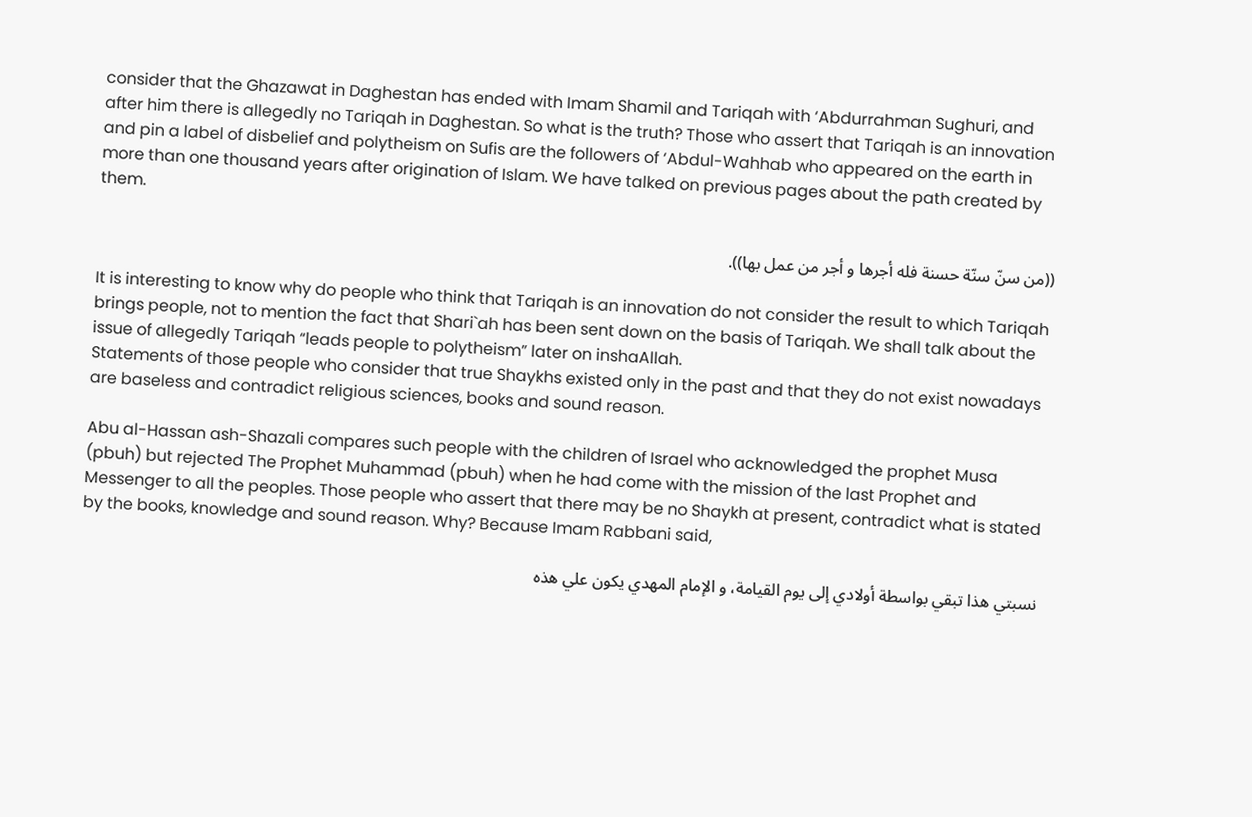consider that the Ghazawat in Daghestan has ended with Imam Shamil and Tariqah with ‘Abdurrahman Sughuri, and after him there is allegedly no Tariqah in Daghestan. So what is the truth? Those who assert that Tariqah is an innovation and pin a label of disbelief and polytheism on Sufis are the followers of ‘Abdul-Wahhab who appeared on the earth in more than one thousand years after origination of Islam. We have talked on previous pages about the path created by them.

((من سنّ سنّة حسنة فله أجرها و أجر من عمل بها)).

It is interesting to know why do people who think that Tariqah is an innovation do not consider the result to which Tariqah brings people, not to mention the fact that Shari`ah has been sent down on the basis of Tariqah. We shall talk about the issue of allegedly Tariqah “leads people to polytheism” later on inshaAllah.
Statements of those people who consider that true Shaykhs existed only in the past and that they do not exist nowadays are baseless and contradict religious sciences, books and sound reason.

Abu al-Hassan ash-Shazali compares such people with the children of Israel who acknowledged the prophet Musa (pbuh) but rejected The Prophet Muhammad (pbuh) when he had come with the mission of the last Prophet and Messenger to all the peoples. Those people who assert that there may be no Shaykh at present, contradict what is stated by the books, knowledge and sound reason. Why? Because Imam Rabbani said,

نسبتي هذا تبقي بواسطة أولادي إلى يوم القيامة، و الإمام المهدي يكون علي هذه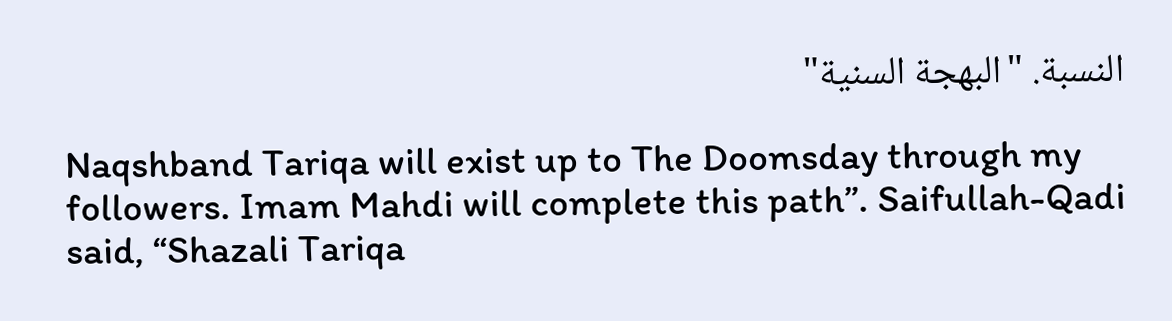النسبة. "البهجة السنية"

Naqshband Tariqa will exist up to The Doomsday through my followers. Imam Mahdi will complete this path”. Saifullah-Qadi said, “Shazali Tariqa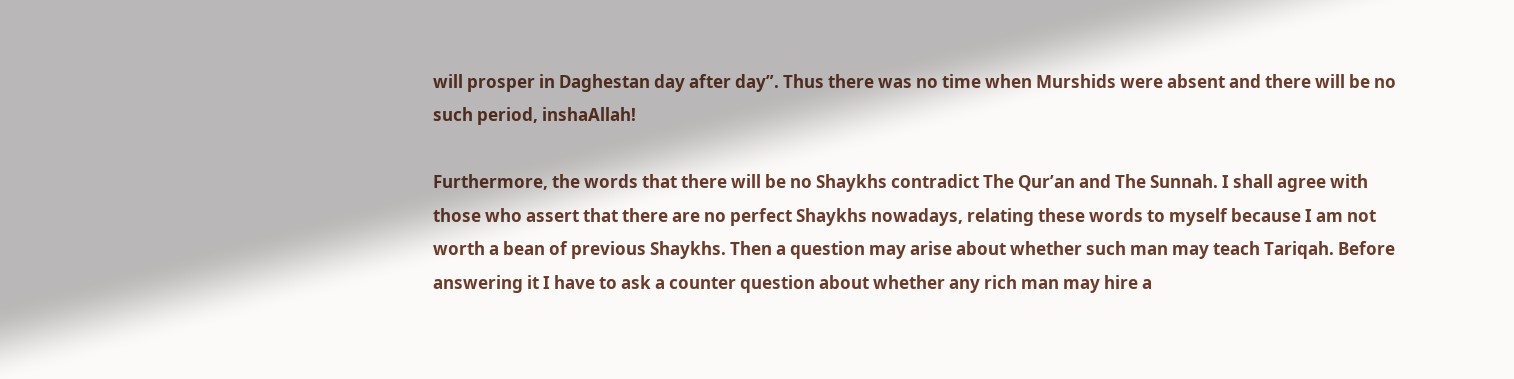will prosper in Daghestan day after day”. Thus there was no time when Murshids were absent and there will be no such period, inshaAllah!

Furthermore, the words that there will be no Shaykhs contradict The Qur’an and The Sunnah. I shall agree with those who assert that there are no perfect Shaykhs nowadays, relating these words to myself because I am not worth a bean of previous Shaykhs. Then a question may arise about whether such man may teach Tariqah. Before answering it I have to ask a counter question about whether any rich man may hire a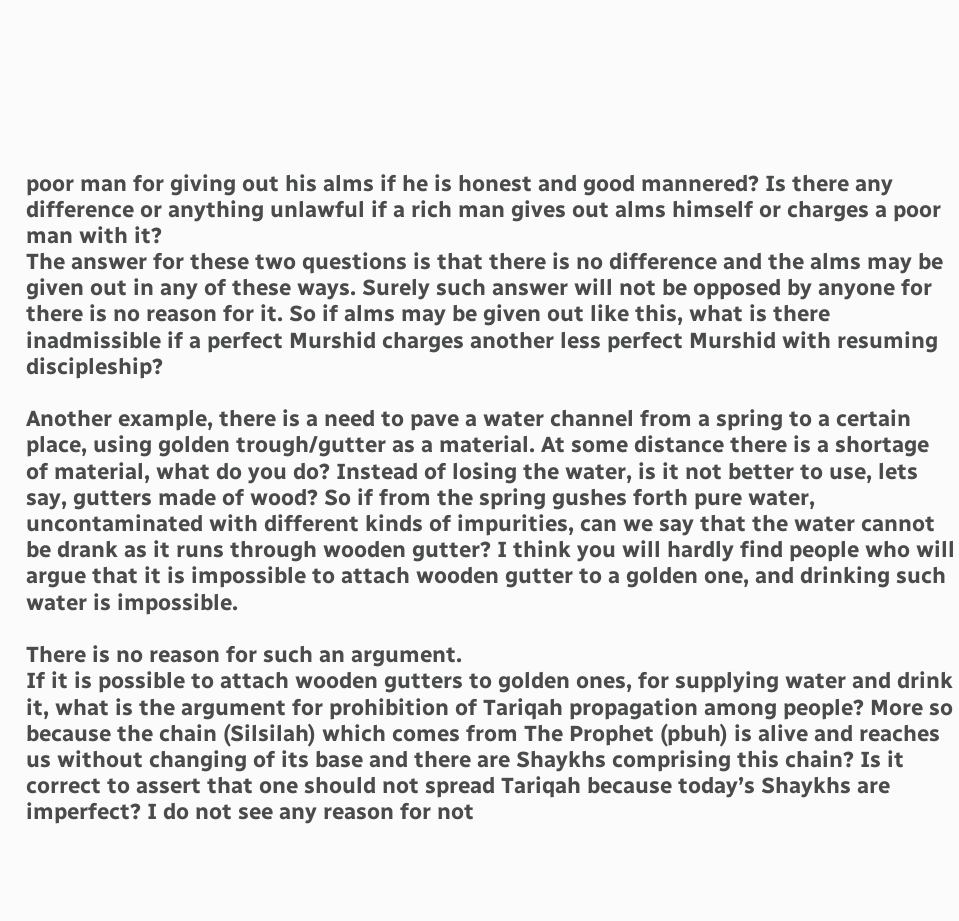poor man for giving out his alms if he is honest and good mannered? Is there any difference or anything unlawful if a rich man gives out alms himself or charges a poor man with it?
The answer for these two questions is that there is no difference and the alms may be given out in any of these ways. Surely such answer will not be opposed by anyone for there is no reason for it. So if alms may be given out like this, what is there inadmissible if a perfect Murshid charges another less perfect Murshid with resuming discipleship?

Another example, there is a need to pave a water channel from a spring to a certain place, using golden trough/gutter as a material. At some distance there is a shortage of material, what do you do? Instead of losing the water, is it not better to use, lets say, gutters made of wood? So if from the spring gushes forth pure water, uncontaminated with different kinds of impurities, can we say that the water cannot be drank as it runs through wooden gutter? I think you will hardly find people who will argue that it is impossible to attach wooden gutter to a golden one, and drinking such water is impossible.

There is no reason for such an argument.
If it is possible to attach wooden gutters to golden ones, for supplying water and drink it, what is the argument for prohibition of Tariqah propagation among people? More so because the chain (Silsilah) which comes from The Prophet (pbuh) is alive and reaches us without changing of its base and there are Shaykhs comprising this chain? Is it correct to assert that one should not spread Tariqah because today’s Shaykhs are imperfect? I do not see any reason for not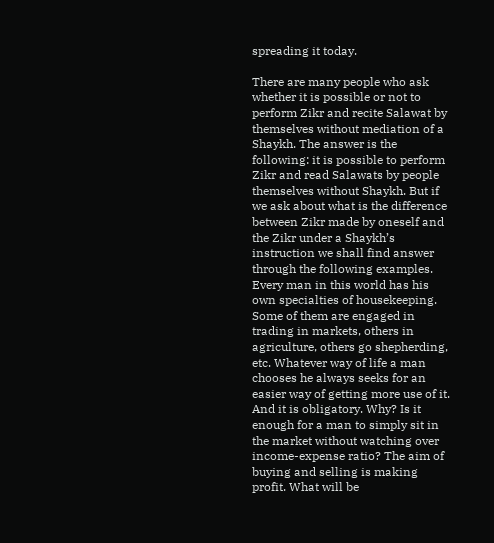spreading it today.

There are many people who ask whether it is possible or not to perform Zikr and recite Salawat by themselves without mediation of a Shaykh. The answer is the following: it is possible to perform Zikr and read Salawats by people themselves without Shaykh. But if we ask about what is the difference between Zikr made by oneself and the Zikr under a Shaykh’s instruction we shall find answer through the following examples. Every man in this world has his own specialties of housekeeping. Some of them are engaged in trading in markets, others in agriculture, others go shepherding, etc. Whatever way of life a man chooses he always seeks for an easier way of getting more use of it. And it is obligatory. Why? Is it enough for a man to simply sit in the market without watching over income-expense ratio? The aim of buying and selling is making profit. What will be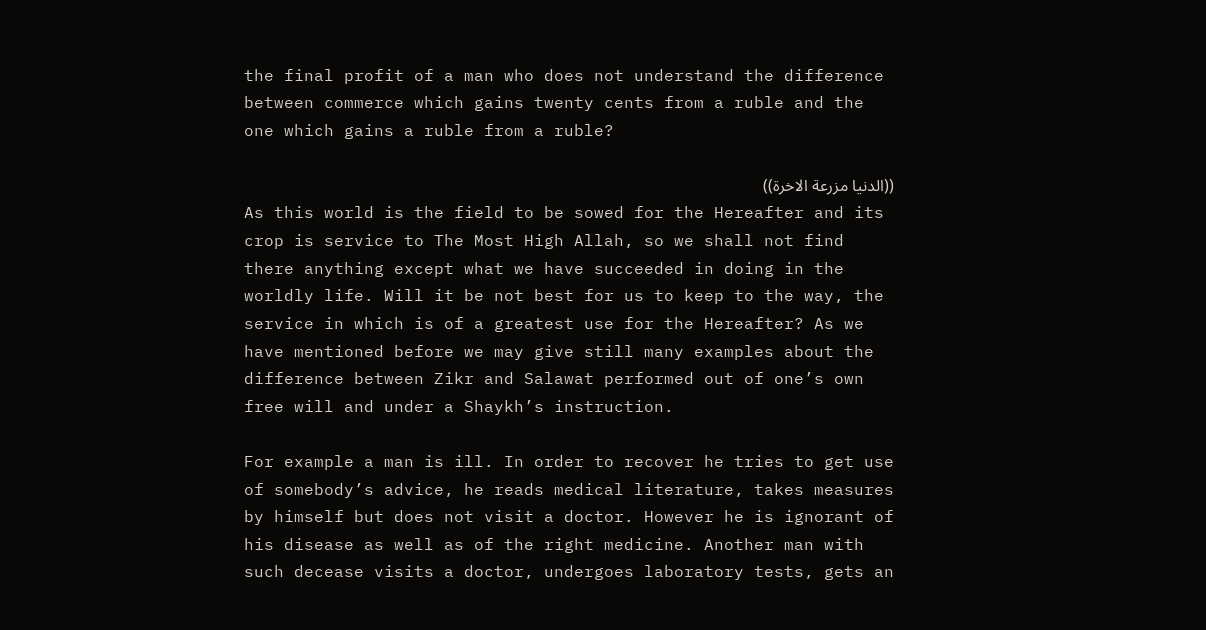the final profit of a man who does not understand the difference between commerce which gains twenty cents from a ruble and the one which gains a ruble from a ruble?

((الدنيا مزرعة الاخرة))
As this world is the field to be sowed for the Hereafter and its crop is service to The Most High Allah, so we shall not find there anything except what we have succeeded in doing in the worldly life. Will it be not best for us to keep to the way, the service in which is of a greatest use for the Hereafter? As we have mentioned before we may give still many examples about the difference between Zikr and Salawat performed out of one’s own free will and under a Shaykh’s instruction.

For example a man is ill. In order to recover he tries to get use of somebody’s advice, he reads medical literature, takes measures by himself but does not visit a doctor. However he is ignorant of his disease as well as of the right medicine. Another man with such decease visits a doctor, undergoes laboratory tests, gets an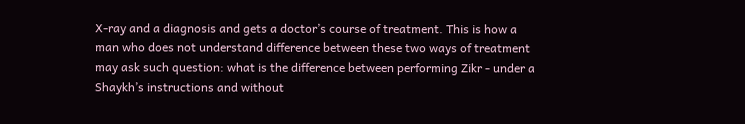X-ray and a diagnosis and gets a doctor’s course of treatment. This is how a man who does not understand difference between these two ways of treatment may ask such question: what is the difference between performing Zikr - under a Shaykh’s instructions and without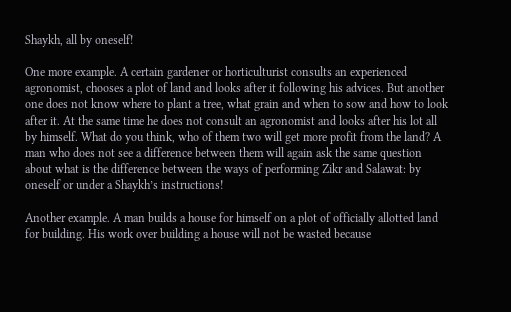Shaykh, all by oneself!

One more example. A certain gardener or horticulturist consults an experienced agronomist, chooses a plot of land and looks after it following his advices. But another one does not know where to plant a tree, what grain and when to sow and how to look after it. At the same time he does not consult an agronomist and looks after his lot all by himself. What do you think, who of them two will get more profit from the land? A man who does not see a difference between them will again ask the same question about what is the difference between the ways of performing Zikr and Salawat: by oneself or under a Shaykh’s instructions!

Another example. A man builds a house for himself on a plot of officially allotted land for building. His work over building a house will not be wasted because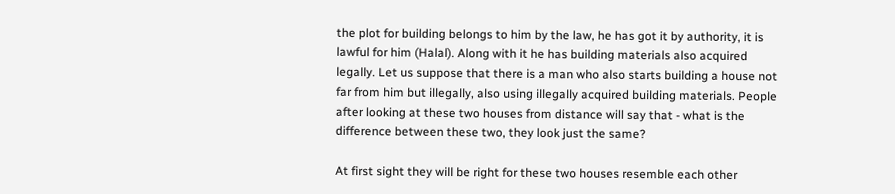the plot for building belongs to him by the law, he has got it by authority, it is lawful for him (Halal). Along with it he has building materials also acquired legally. Let us suppose that there is a man who also starts building a house not far from him but illegally, also using illegally acquired building materials. People after looking at these two houses from distance will say that - what is the difference between these two, they look just the same?

At first sight they will be right for these two houses resemble each other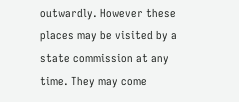outwardly. However these places may be visited by a state commission at any time. They may come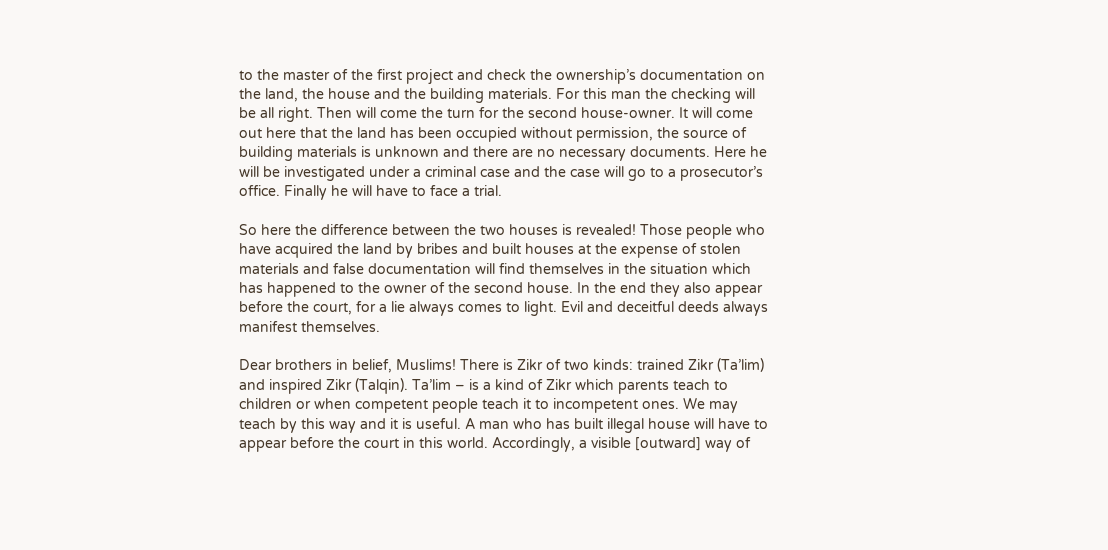to the master of the first project and check the ownership’s documentation on the land, the house and the building materials. For this man the checking will be all right. Then will come the turn for the second house-owner. It will come out here that the land has been occupied without permission, the source of building materials is unknown and there are no necessary documents. Here he will be investigated under a criminal case and the case will go to a prosecutor’s office. Finally he will have to face a trial.

So here the difference between the two houses is revealed! Those people who have acquired the land by bribes and built houses at the expense of stolen materials and false documentation will find themselves in the situation which has happened to the owner of the second house. In the end they also appear before the court, for a lie always comes to light. Evil and deceitful deeds always manifest themselves.

Dear brothers in belief, Muslims! There is Zikr of two kinds: trained Zikr (Ta’lim) and inspired Zikr (Talqin). Ta’lim – is a kind of Zikr which parents teach to children or when competent people teach it to incompetent ones. We may teach by this way and it is useful. A man who has built illegal house will have to appear before the court in this world. Accordingly, a visible [outward] way of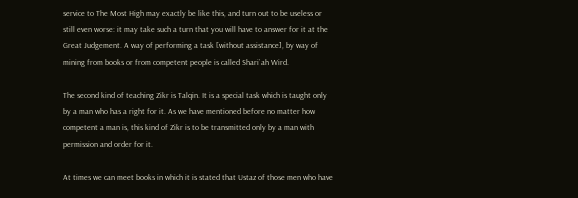service to The Most High may exactly be like this, and turn out to be useless or still even worse: it may take such a turn that you will have to answer for it at the Great Judgement. A way of performing a task [without assistance], by way of mining from books or from competent people is called Shari`ah Wird.

The second kind of teaching Zikr is Talqin. It is a special task which is taught only by a man who has a right for it. As we have mentioned before no matter how competent a man is, this kind of Zikr is to be transmitted only by a man with permission and order for it.

At times we can meet books in which it is stated that Ustaz of those men who have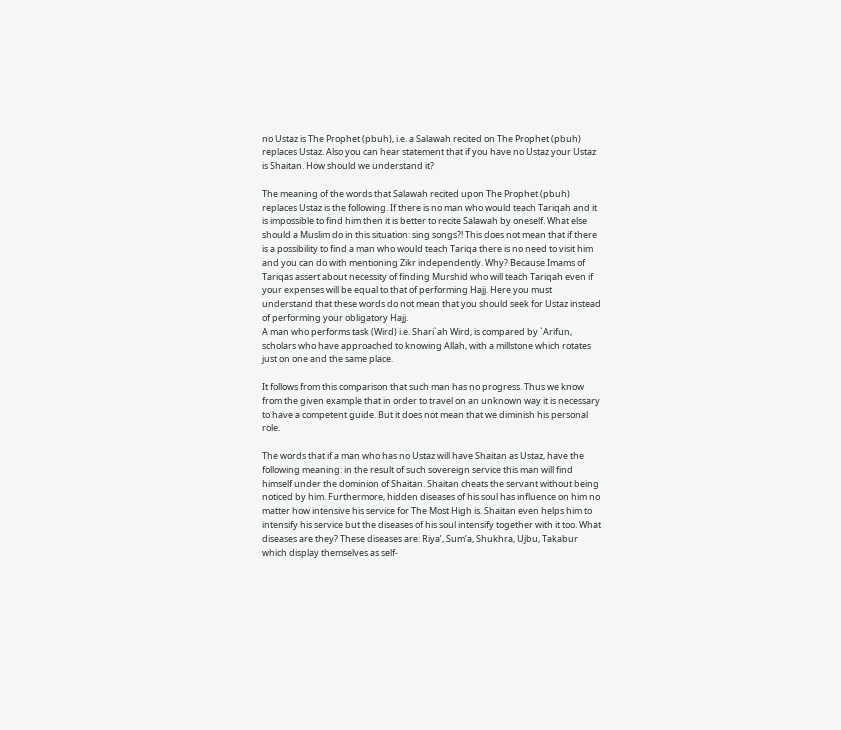no Ustaz is The Prophet (pbuh), i.e. a Salawah recited on The Prophet (pbuh) replaces Ustaz. Also you can hear statement that if you have no Ustaz your Ustaz is Shaitan. How should we understand it?

The meaning of the words that Salawah recited upon The Prophet (pbuh) replaces Ustaz is the following. If there is no man who would teach Tariqah and it is impossible to find him then it is better to recite Salawah by oneself. What else should a Muslim do in this situation: sing songs?! This does not mean that if there is a possibility to find a man who would teach Tariqa there is no need to visit him and you can do with mentioning Zikr independently. Why? Because Imams of Tariqas assert about necessity of finding Murshid who will teach Tariqah even if your expenses will be equal to that of performing Hajj. Here you must understand that these words do not mean that you should seek for Ustaz instead of performing your obligatory Hajj.
A man who performs task (Wird) i.e. Shari`ah Wird, is compared by `Arifun, scholars who have approached to knowing Allah, with a millstone which rotates just on one and the same place.

It follows from this comparison that such man has no progress. Thus we know from the given example that in order to travel on an unknown way it is necessary to have a competent guide. But it does not mean that we diminish his personal role.

The words that if a man who has no Ustaz will have Shaitan as Ustaz, have the following meaning: in the result of such sovereign service this man will find himself under the dominion of Shaitan. Shaitan cheats the servant without being noticed by him. Furthermore, hidden diseases of his soul has influence on him no matter how intensive his service for The Most High is. Shaitan even helps him to intensify his service but the diseases of his soul intensify together with it too. What diseases are they? These diseases are: Riya’, Sum’a, Shukhra, Ujbu, Takabur which display themselves as self-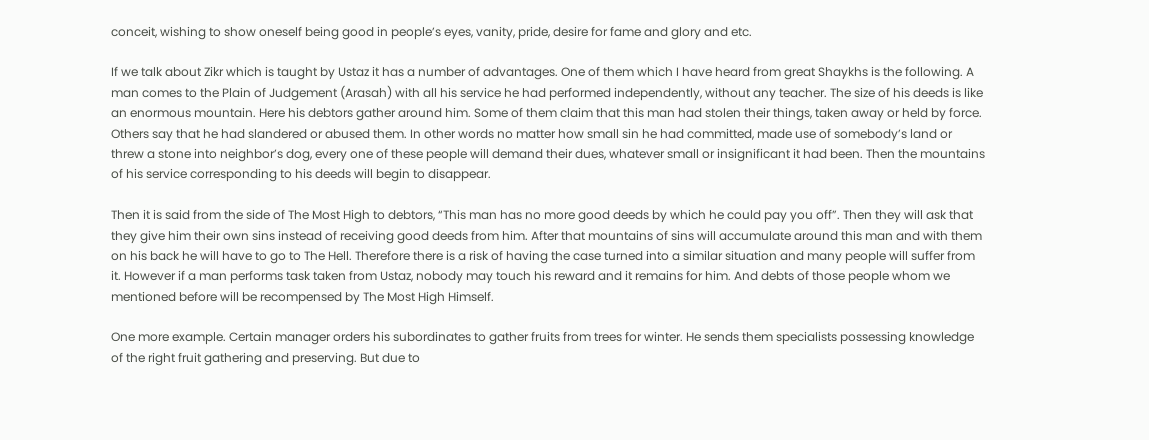conceit, wishing to show oneself being good in people’s eyes, vanity, pride, desire for fame and glory and etc.

If we talk about Zikr which is taught by Ustaz it has a number of advantages. One of them which I have heard from great Shaykhs is the following. A man comes to the Plain of Judgement (Arasah) with all his service he had performed independently, without any teacher. The size of his deeds is like an enormous mountain. Here his debtors gather around him. Some of them claim that this man had stolen their things, taken away or held by force. Others say that he had slandered or abused them. In other words no matter how small sin he had committed, made use of somebody’s land or threw a stone into neighbor’s dog, every one of these people will demand their dues, whatever small or insignificant it had been. Then the mountains of his service corresponding to his deeds will begin to disappear.

Then it is said from the side of The Most High to debtors, “This man has no more good deeds by which he could pay you off”. Then they will ask that they give him their own sins instead of receiving good deeds from him. After that mountains of sins will accumulate around this man and with them on his back he will have to go to The Hell. Therefore there is a risk of having the case turned into a similar situation and many people will suffer from it. However if a man performs task taken from Ustaz, nobody may touch his reward and it remains for him. And debts of those people whom we mentioned before will be recompensed by The Most High Himself.

One more example. Certain manager orders his subordinates to gather fruits from trees for winter. He sends them specialists possessing knowledge of the right fruit gathering and preserving. But due to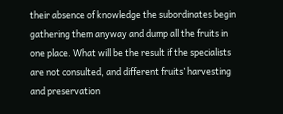their absence of knowledge the subordinates begin gathering them anyway and dump all the fruits in one place. What will be the result if the specialists are not consulted, and different fruits’ harvesting and preservation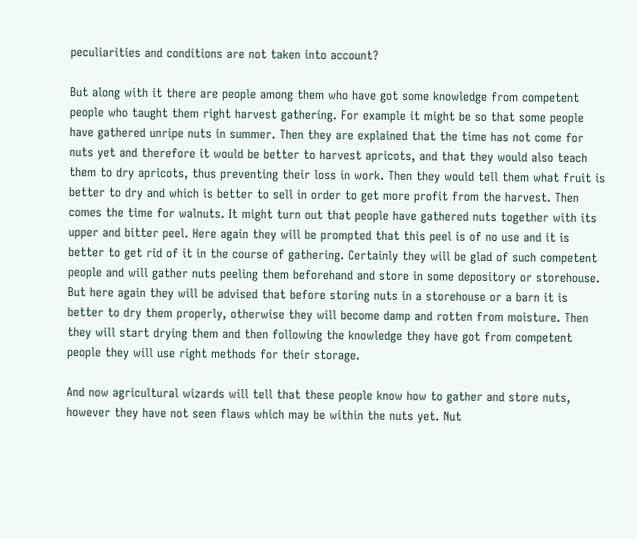peculiarities and conditions are not taken into account?

But along with it there are people among them who have got some knowledge from competent people who taught them right harvest gathering. For example it might be so that some people have gathered unripe nuts in summer. Then they are explained that the time has not come for nuts yet and therefore it would be better to harvest apricots, and that they would also teach them to dry apricots, thus preventing their loss in work. Then they would tell them what fruit is better to dry and which is better to sell in order to get more profit from the harvest. Then comes the time for walnuts. It might turn out that people have gathered nuts together with its upper and bitter peel. Here again they will be prompted that this peel is of no use and it is better to get rid of it in the course of gathering. Certainly they will be glad of such competent people and will gather nuts peeling them beforehand and store in some depository or storehouse. But here again they will be advised that before storing nuts in a storehouse or a barn it is better to dry them properly, otherwise they will become damp and rotten from moisture. Then they will start drying them and then following the knowledge they have got from competent people they will use right methods for their storage.

And now agricultural wizards will tell that these people know how to gather and store nuts, however they have not seen flaws which may be within the nuts yet. Nut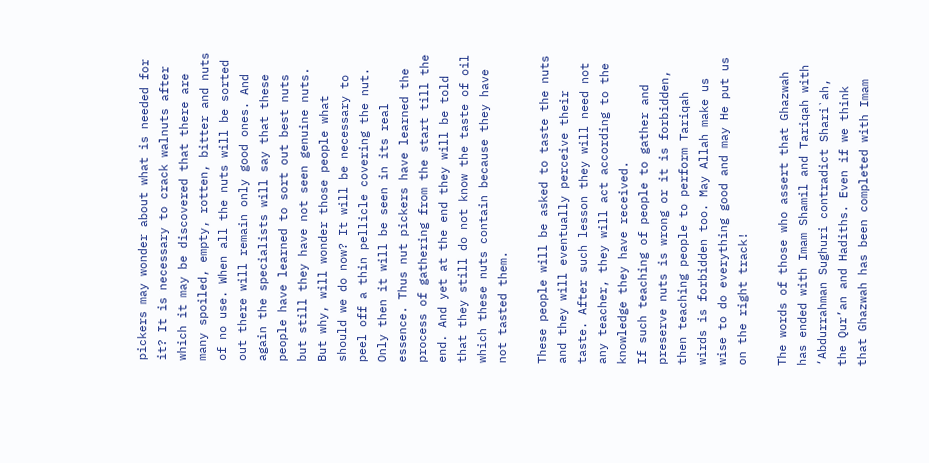pickers may wonder about what is needed for it? It is necessary to crack walnuts after which it may be discovered that there are many spoiled, empty, rotten, bitter and nuts of no use. When all the nuts will be sorted out there will remain only good ones. And again the specialists will say that these people have learned to sort out best nuts but still they have not seen genuine nuts. But why, will wonder those people what should we do now? It will be necessary to peel off a thin pellicle covering the nut. Only then it will be seen in its real essence. Thus nut pickers have learned the process of gathering from the start till the end. And yet at the end they will be told that they still do not know the taste of oil which these nuts contain because they have not tasted them.

These people will be asked to taste the nuts and they will eventually perceive their taste. After such lesson they will need not any teacher, they will act according to the knowledge they have received.
If such teaching of people to gather and preserve nuts is wrong or it is forbidden, then teaching people to perform Tariqah wirds is forbidden too. May Allah make us wise to do everything good and may He put us on the right track!

The words of those who assert that Ghazwah has ended with Imam Shamil and Tariqah with ‘Abdurrahman Sughuri contradict Shari`ah, the Qur’an and Hadiths. Even if we think that Ghazwah has been completed with Imam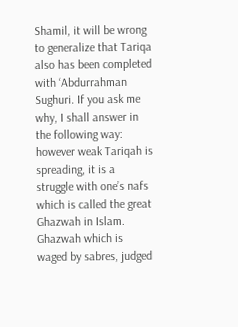Shamil, it will be wrong to generalize that Tariqa also has been completed with ‘Abdurrahman Sughuri. If you ask me why, I shall answer in the following way: however weak Tariqah is spreading, it is a struggle with one’s nafs which is called the great Ghazwah in Islam. Ghazwah which is waged by sabres, judged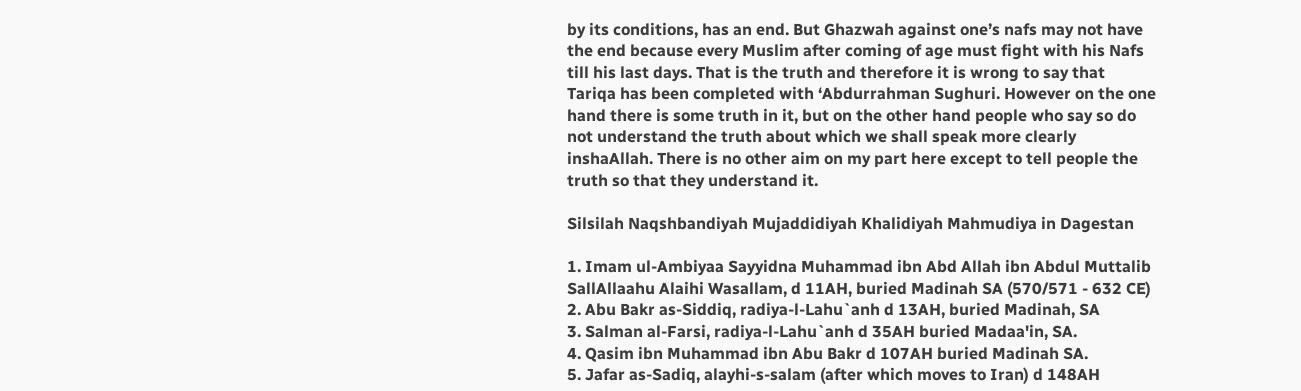by its conditions, has an end. But Ghazwah against one’s nafs may not have the end because every Muslim after coming of age must fight with his Nafs till his last days. That is the truth and therefore it is wrong to say that Tariqa has been completed with ‘Abdurrahman Sughuri. However on the one hand there is some truth in it, but on the other hand people who say so do not understand the truth about which we shall speak more clearly inshaAllah. There is no other aim on my part here except to tell people the truth so that they understand it.

Silsilah Naqshbandiyah Mujaddidiyah Khalidiyah Mahmudiya in Dagestan

1. Imam ul-Ambiyaa Sayyidna Muhammad ibn Abd Allah ibn Abdul Muttalib SallAllaahu Alaihi Wasallam, d 11AH, buried Madinah SA (570/571 - 632 CE)
2. Abu Bakr as-Siddiq, radiya-l-Lahu`anh d 13AH, buried Madinah, SA
3. Salman al-Farsi, radiya-l-Lahu`anh d 35AH buried Madaa'in, SA.
4. Qasim ibn Muhammad ibn Abu Bakr d 107AH buried Madinah SA.
5. Jafar as-Sadiq, alayhi-s-salam (after which moves to Iran) d 148AH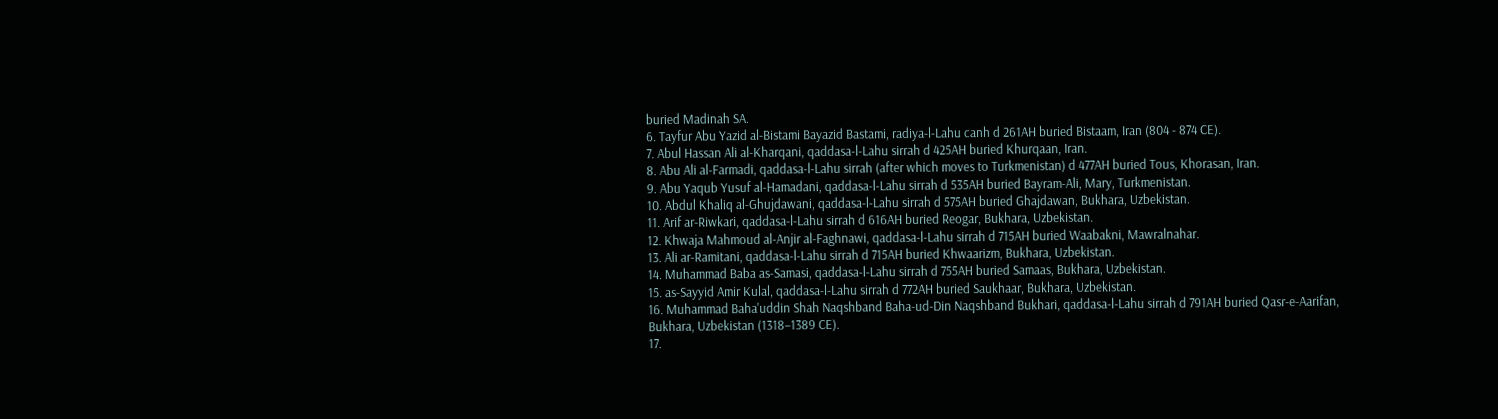buried Madinah SA.
6. Tayfur Abu Yazid al-Bistami Bayazid Bastami, radiya-l-Lahu canh d 261AH buried Bistaam, Iran (804 - 874 CE).
7. Abul Hassan Ali al-Kharqani, qaddasa-l-Lahu sirrah d 425AH buried Khurqaan, Iran.
8. Abu Ali al-Farmadi, qaddasa-l-Lahu sirrah (after which moves to Turkmenistan) d 477AH buried Tous, Khorasan, Iran.
9. Abu Yaqub Yusuf al-Hamadani, qaddasa-l-Lahu sirrah d 535AH buried Bayram-Ali, Mary, Turkmenistan.
10. Abdul Khaliq al-Ghujdawani, qaddasa-l-Lahu sirrah d 575AH buried Ghajdawan, Bukhara, Uzbekistan.
11. Arif ar-Riwkari, qaddasa-l-Lahu sirrah d 616AH buried Reogar, Bukhara, Uzbekistan.
12. Khwaja Mahmoud al-Anjir al-Faghnawi, qaddasa-l-Lahu sirrah d 715AH buried Waabakni, Mawralnahar.
13. Ali ar-Ramitani, qaddasa-l-Lahu sirrah d 715AH buried Khwaarizm, Bukhara, Uzbekistan.
14. Muhammad Baba as-Samasi, qaddasa-l-Lahu sirrah d 755AH buried Samaas, Bukhara, Uzbekistan.
15. as-Sayyid Amir Kulal, qaddasa-l-Lahu sirrah d 772AH buried Saukhaar, Bukhara, Uzbekistan.
16. Muhammad Baha'uddin Shah Naqshband Baha-ud-Din Naqshband Bukhari, qaddasa-l-Lahu sirrah d 791AH buried Qasr-e-Aarifan, Bukhara, Uzbekistan (1318–1389 CE).
17.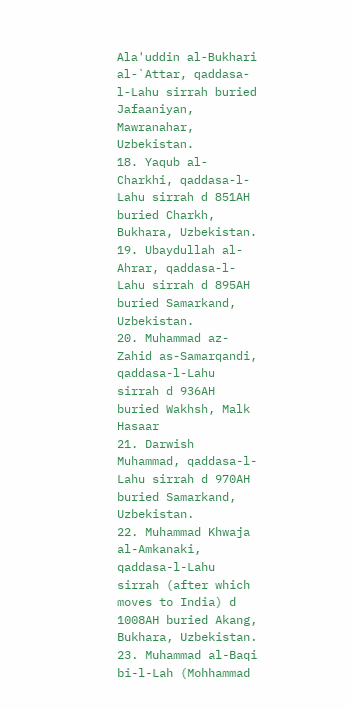Ala'uddin al-Bukhari al-`Attar, qaddasa-l-Lahu sirrah buried Jafaaniyan, Mawranahar, Uzbekistan.
18. Yaqub al-Charkhi, qaddasa-l-Lahu sirrah d 851AH buried Charkh, Bukhara, Uzbekistan.
19. Ubaydullah al-Ahrar, qaddasa-l-Lahu sirrah d 895AH buried Samarkand, Uzbekistan.
20. Muhammad az-Zahid as-Samarqandi, qaddasa-l-Lahu sirrah d 936AH buried Wakhsh, Malk Hasaar
21. Darwish Muhammad, qaddasa-l-Lahu sirrah d 970AH buried Samarkand, Uzbekistan.
22. Muhammad Khwaja al-Amkanaki, qaddasa-l-Lahu sirrah (after which moves to India) d 1008AH buried Akang, Bukhara, Uzbekistan.
23. Muhammad al-Baqi bi-l-Lah (Mohhammad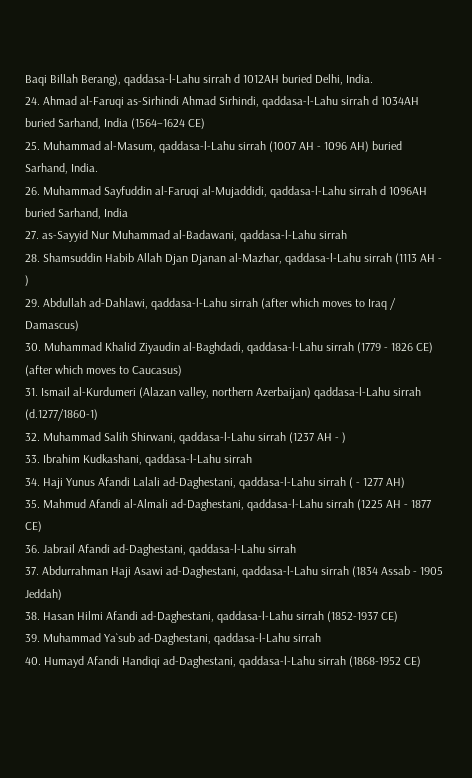Baqi Billah Berang), qaddasa-l-Lahu sirrah d 1012AH buried Delhi, India.
24. Ahmad al-Faruqi as-Sirhindi Ahmad Sirhindi, qaddasa-l-Lahu sirrah d 1034AH buried Sarhand, India (1564–1624 CE)
25. Muhammad al-Masum, qaddasa-l-Lahu sirrah (1007 AH - 1096 AH) buried Sarhand, India.
26. Muhammad Sayfuddin al-Faruqi al-Mujaddidi, qaddasa-l-Lahu sirrah d 1096AH buried Sarhand, India
27. as-Sayyid Nur Muhammad al-Badawani, qaddasa-l-Lahu sirrah
28. Shamsuddin Habib Allah Djan Djanan al-Mazhar, qaddasa-l-Lahu sirrah (1113 AH - )
29. Abdullah ad-Dahlawi, qaddasa-l-Lahu sirrah (after which moves to Iraq / Damascus)
30. Muhammad Khalid Ziyaudin al-Baghdadi, qaddasa-l-Lahu sirrah (1779 - 1826 CE) (after which moves to Caucasus)
31. Ismail al-Kurdumeri (Alazan valley, northern Azerbaijan) qaddasa-l-Lahu sirrah (d.1277/1860-1)
32. Muhammad Salih Shirwani, qaddasa-l-Lahu sirrah (1237 AH - )
33. Ibrahim Kudkashani, qaddasa-l-Lahu sirrah
34. Haji Yunus Afandi Lalali ad-Daghestani, qaddasa-l-Lahu sirrah ( - 1277 AH)
35. Mahmud Afandi al-Almali ad-Daghestani, qaddasa-l-Lahu sirrah (1225 AH - 1877 CE)
36. Jabrail Afandi ad-Daghestani, qaddasa-l-Lahu sirrah
37. Abdurrahman Haji Asawi ad-Daghestani, qaddasa-l-Lahu sirrah (1834 Assab - 1905 Jeddah)
38. Hasan Hilmi Afandi ad-Daghestani, qaddasa-l-Lahu sirrah (1852-1937 CE)
39. Muhammad Ya`sub ad-Daghestani, qaddasa-l-Lahu sirrah
40. Humayd Afandi Handiqi ad-Daghestani, qaddasa-l-Lahu sirrah (1868-1952 CE)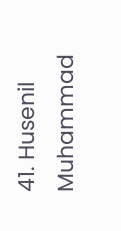41. Husenil Muhammad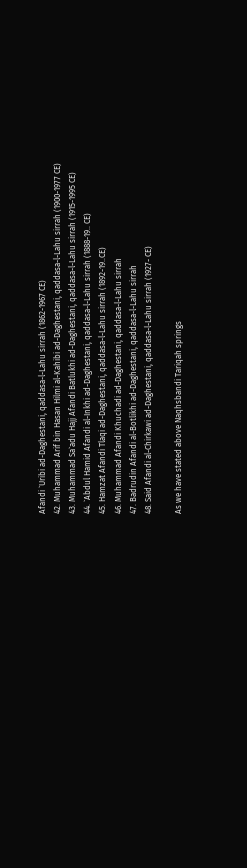Afandi `Uribi ad-Daghestani, qaddasa-l-Lahu sirrah (1862-1967 CE)
42. Muhammad Arif bin Hasan Hilmi al-Kahibi ad-Daghestani, qaddasa-l-Lahu sirrah (1900-1977 CE)
43. Muhammad Sa`adu Hajj Afandi Batlukhi ad-Daghestani, qaddasa-l-Lahu sirrah (1915-1995 CE)
44. `Abdul Hamid Afandi al-Inkhi ad-Daghestani, qaddasa-l-Lahu sirrah (1888-19.. CE)
45. Hamzat Afandi Tlaqi ad-Daghestani, qaddasa-l-Lahu sirrah (1892-19..CE)
46. Muhammad Afandi Khuchadi ad-Daghestani, qaddasa-l-Lahu sirrah
47. Badrudin Afandi al-Botlikhi ad-Daghestani, qaddasa-l-Lahu sirrah
48. Said Afandi al-Chirkawi ad-Daghestani, qaddasa-l-Lahu sirrah (1927- CE)

As we have stated above Naqhsbandi Tariqah springs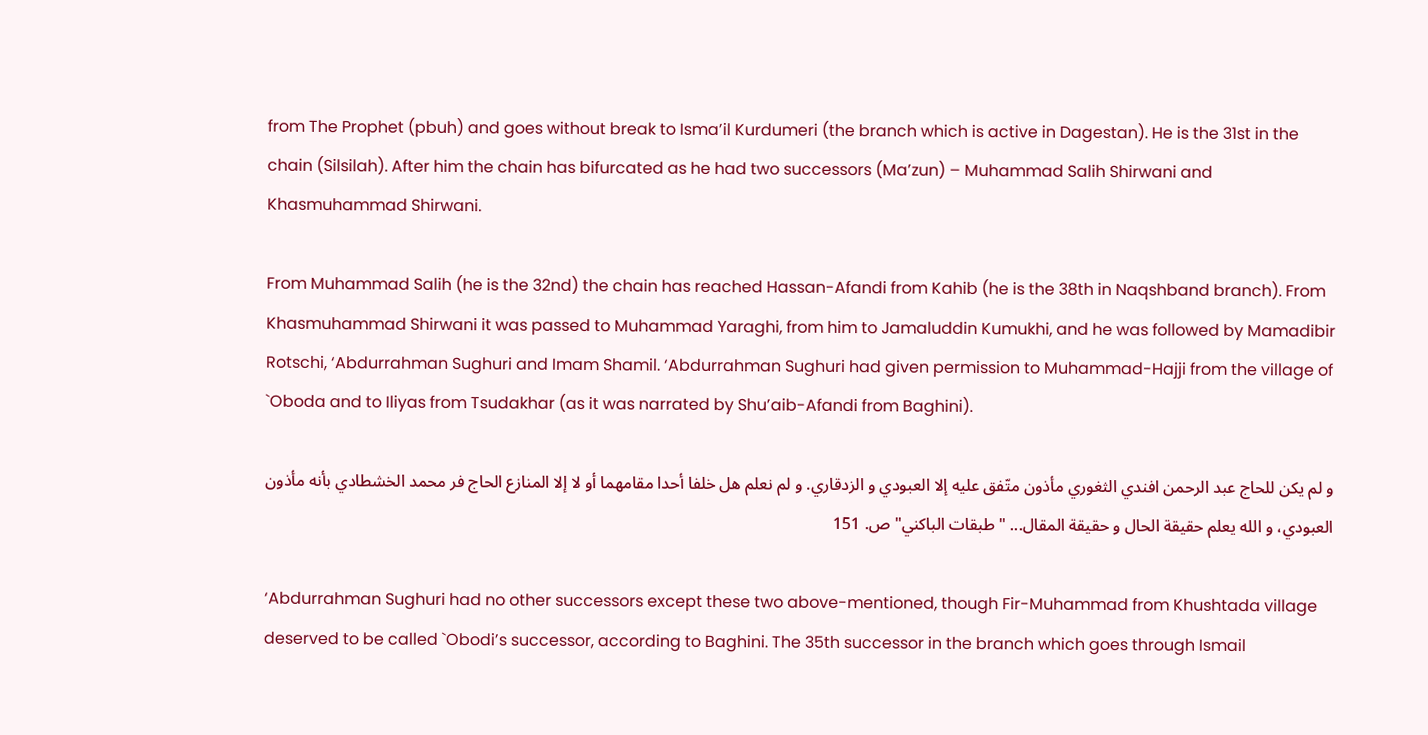from The Prophet (pbuh) and goes without break to Isma’il Kurdumeri (the branch which is active in Dagestan). He is the 31st in the chain (Silsilah). After him the chain has bifurcated as he had two successors (Ma’zun) – Muhammad Salih Shirwani and Khasmuhammad Shirwani.

From Muhammad Salih (he is the 32nd) the chain has reached Hassan-Afandi from Kahib (he is the 38th in Naqshband branch). From Khasmuhammad Shirwani it was passed to Muhammad Yaraghi, from him to Jamaluddin Kumukhi, and he was followed by Mamadibir Rotschi, ‘Abdurrahman Sughuri and Imam Shamil. ‘Abdurrahman Sughuri had given permission to Muhammad-Hajji from the village of `Oboda and to Iliyas from Tsudakhar (as it was narrated by Shu’aib-Afandi from Baghini).

و لم يكن للحاج عبد الرحمن افندي الثغوري مأذون متّفق عليه إلا العبودي و الزدقاري. و لم نعلم هل خلفا أحدا مقامهما أو لا إلا المنازع الحاج فر محمد الخشطادي بأنه مأذون العبودي، و الله يعلم حقيقة الحال و حقيقة المقال... "طبقات الباكني" ص. 151

‘Abdurrahman Sughuri had no other successors except these two above-mentioned, though Fir-Muhammad from Khushtada village deserved to be called `Obodi’s successor, according to Baghini. The 35th successor in the branch which goes through Ismail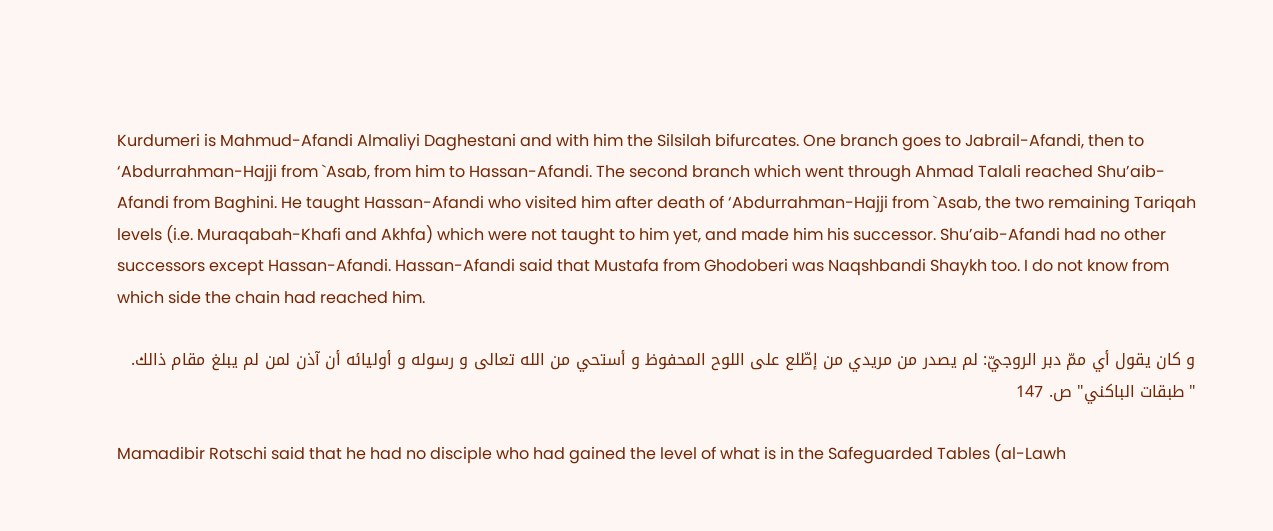Kurdumeri is Mahmud-Afandi Almaliyi Daghestani and with him the Silsilah bifurcates. One branch goes to Jabrail-Afandi, then to ‘Abdurrahman-Hajji from `Asab, from him to Hassan-Afandi. The second branch which went through Ahmad Talali reached Shu’aib-Afandi from Baghini. He taught Hassan-Afandi who visited him after death of ‘Abdurrahman-Hajji from `Asab, the two remaining Tariqah levels (i.e. Muraqabah-Khafi and Akhfa) which were not taught to him yet, and made him his successor. Shu’aib-Afandi had no other successors except Hassan-Afandi. Hassan-Afandi said that Mustafa from Ghodoberi was Naqshbandi Shaykh too. I do not know from which side the chain had reached him.

و كان يقول أي ممّ دبر الروجيّ: لم يصدر من مريدي من إطّلع على اللوح المحفوظ و أستحي من الله تعالى و رسوله و أوليائه أن آذن لمن لم يبلغ مقام ذالك. "طبقات الباكني" ص. 147

Mamadibir Rotschi said that he had no disciple who had gained the level of what is in the Safeguarded Tables (al-Lawh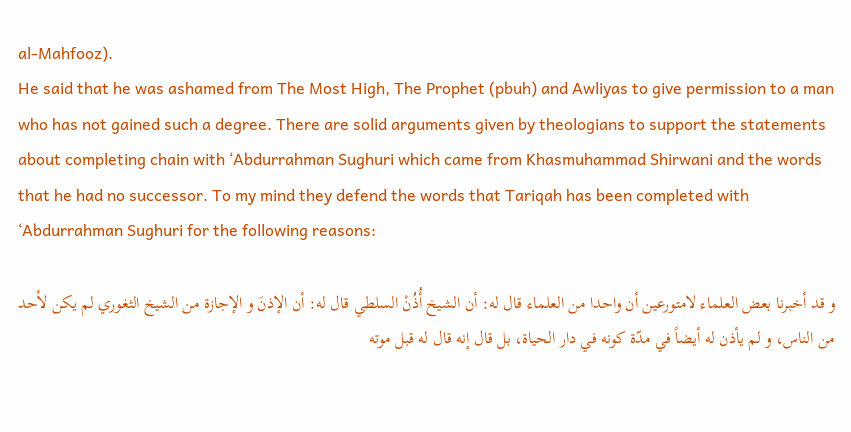al-Mahfooz).
He said that he was ashamed from The Most High, The Prophet (pbuh) and Awliyas to give permission to a man who has not gained such a degree. There are solid arguments given by theologians to support the statements about completing chain with ‘Abdurrahman Sughuri which came from Khasmuhammad Shirwani and the words that he had no successor. To my mind they defend the words that Tariqah has been completed with ‘Abdurrahman Sughuri for the following reasons:

و قد أخبرنا بعض العلماء لامتورعين أن واحدا من العلماء قال له: أن الشيخ أُذُنْ السلطي قال له: أن الإذنَ و الإجازة من الشيخ الثغوري لم يكن لأحد من الناس، و لم يأذن له أيضاً في مدّة كونه في دار الحياة، بل قال إنه قال له قبل موته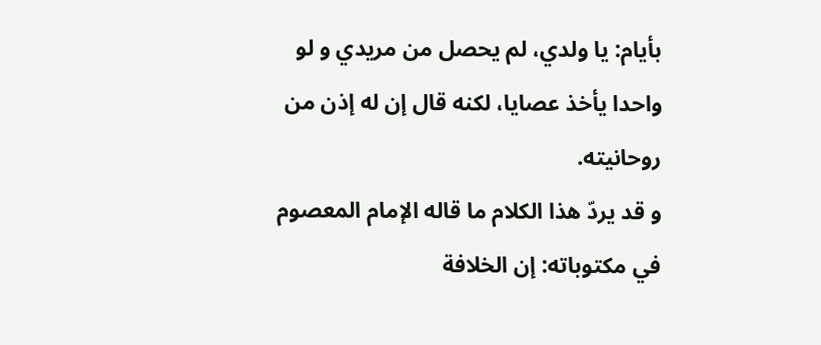بأيام: يا ولدي، لم يحصل من مريدي و لو واحدا يأخذ عصايا، لكنه قال إن له إذن من روحانيته.
و قد يردّ هذا الكلام ما قاله الإمام المعصوم في مكتوباته: إن الخلافة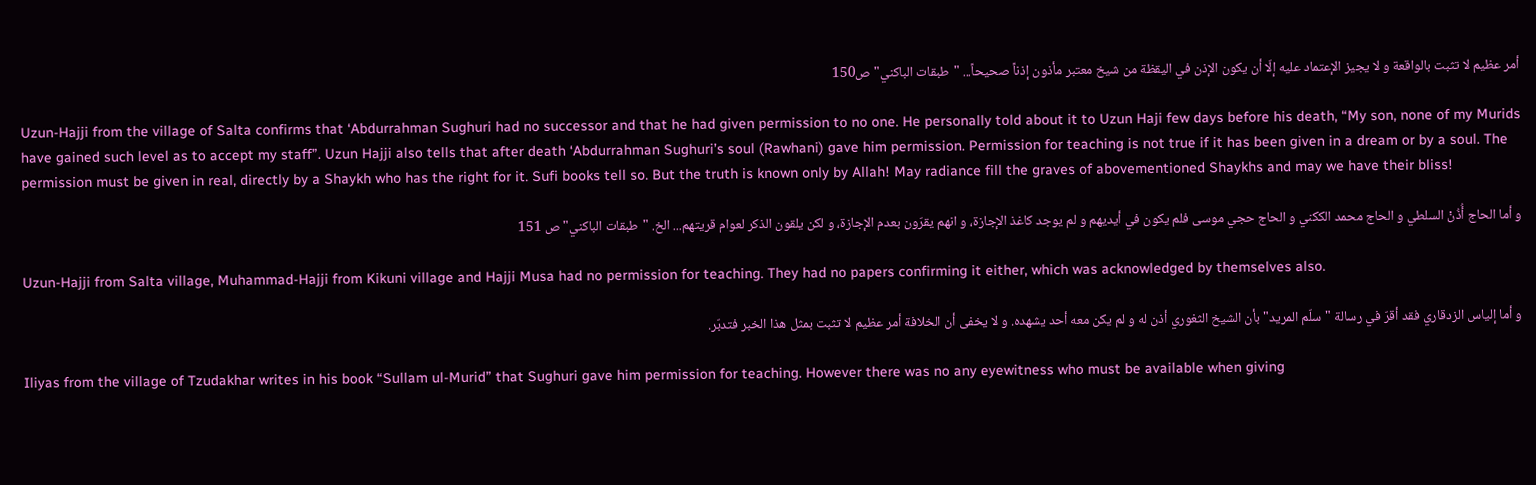أمر عظيم لا تثبت بالواقعة و لا يجيز الإعتماد عليه إلّا أن يكون الإذن في اليقظة من شيخ معتبر مأذون إذناً صحيحاً... "طبقات الباكني" ص150

Uzun-Hajji from the village of Salta confirms that ‘Abdurrahman Sughuri had no successor and that he had given permission to no one. He personally told about it to Uzun Haji few days before his death, “My son, none of my Murids have gained such level as to accept my staff”. Uzun Hajji also tells that after death ‘Abdurrahman Sughuri’s soul (Rawhani) gave him permission. Permission for teaching is not true if it has been given in a dream or by a soul. The permission must be given in real, directly by a Shaykh who has the right for it. Sufi books tell so. But the truth is known only by Allah! May radiance fill the graves of abovementioned Shaykhs and may we have their bliss!

و أما الحاج أُذُنْ السلطي و الحاج محمد الككني و الحاج حجي موسى فلم يكون في أيديهم و لم يوجد كاغذ الإجازة، و انهم يقرّون بعدم الإجازة، و لكن يلقون الذكر لعوام قريتهم... الخ. "طبقات الباكني" ص 151

Uzun-Hajji from Salta village, Muhammad-Hajji from Kikuni village and Hajji Musa had no permission for teaching. They had no papers confirming it either, which was acknowledged by themselves also.

و أما إلياس الزدقاري فقد أقرّ في رسالة "سلّم المريد" بأن الشيخ الثغوري أذن له و لم يكن معه أحد يشهده. و لا يخفى أن الخلافة أمر عظيم لا تثبت بمثل هذا الخبر فتدبّر.

Iliyas from the village of Tzudakhar writes in his book “Sullam ul-Murid” that Sughuri gave him permission for teaching. However there was no any eyewitness who must be available when giving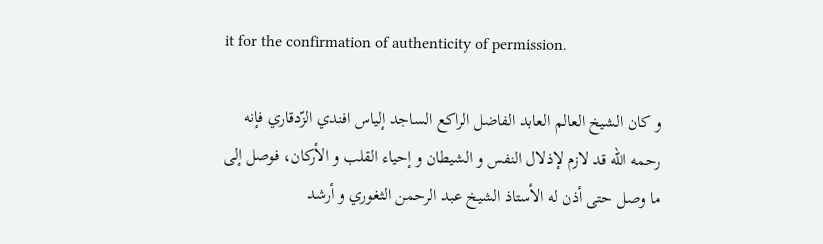it for the confirmation of authenticity of permission.

و كان الشيخ العالم العابد الفاضل الراكع الساجد إلياس افندي الزّدقاري فإنه رحمه الله قد لازم لإذلال النفس و الشيطان و إحياء القلب و الأركان، فوصل إلى ما وصل حتى أذن له الأستاذ الشيخ عبد الرحمن الثغوري و أرشد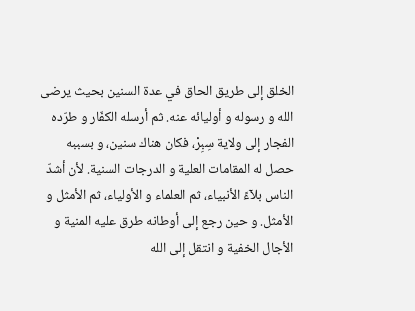الخلق إلى طريق الحاق في عدة السنين بحيث يرضى الله و رسوله و أوليائه عنه. ثم أرسله الكفّار و طرّده الفجار إلى ولاية سِبِرْ، فكان هناك سنين، و بسببه حصل له المقامات العلية و الدرجات السنية. لأن أشدّ الناس بلآءً الأنبياء، ثم العلماء و الأولياء، ثم الأمثل و الأمثل. و حين رجع إلى أوطانه طرق عليه المنية و الأجال الخفية و انتقل إلى الله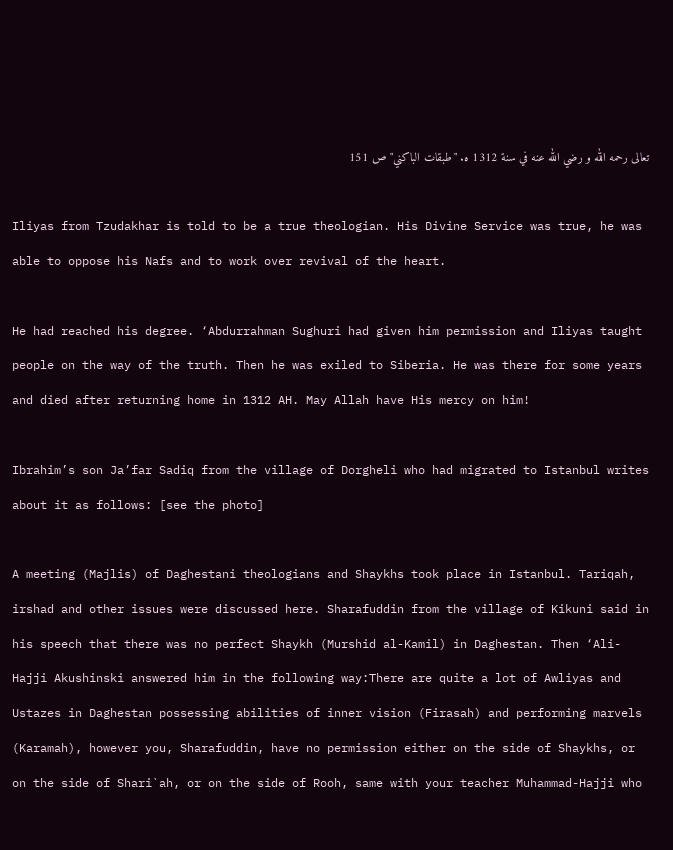تعالى رحمه الله و رضي الله عنه في سنة 1312 ه. "طبقات الباكني" ص 151

Iliyas from Tzudakhar is told to be a true theologian. His Divine Service was true, he was able to oppose his Nafs and to work over revival of the heart.

He had reached his degree. ‘Abdurrahman Sughuri had given him permission and Iliyas taught people on the way of the truth. Then he was exiled to Siberia. He was there for some years and died after returning home in 1312 AH. May Allah have His mercy on him!

Ibrahim’s son Ja’far Sadiq from the village of Dorgheli who had migrated to Istanbul writes about it as follows: [see the photo]

A meeting (Majlis) of Daghestani theologians and Shaykhs took place in Istanbul. Tariqah, irshad and other issues were discussed here. Sharafuddin from the village of Kikuni said in his speech that there was no perfect Shaykh (Murshid al-Kamil) in Daghestan. Then ‘Ali-Hajji Akushinski answered him in the following way:There are quite a lot of Awliyas and Ustazes in Daghestan possessing abilities of inner vision (Firasah) and performing marvels (Karamah), however you, Sharafuddin, have no permission either on the side of Shaykhs, or on the side of Shari`ah, or on the side of Rooh, same with your teacher Muhammad-Hajji who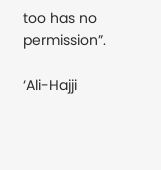too has no permission”.

‘Ali-Hajji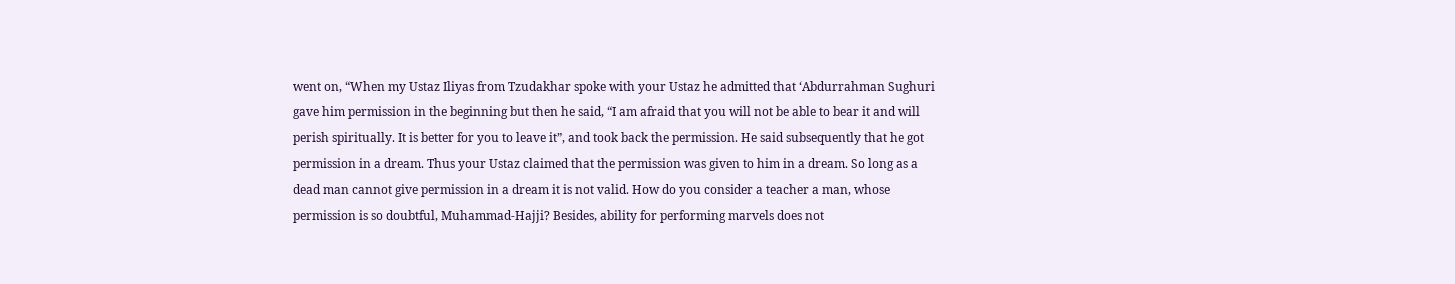went on, “When my Ustaz Iliyas from Tzudakhar spoke with your Ustaz he admitted that ‘Abdurrahman Sughuri gave him permission in the beginning but then he said, “I am afraid that you will not be able to bear it and will perish spiritually. It is better for you to leave it”, and took back the permission. He said subsequently that he got permission in a dream. Thus your Ustaz claimed that the permission was given to him in a dream. So long as a dead man cannot give permission in a dream it is not valid. How do you consider a teacher a man, whose permission is so doubtful, Muhammad-Hajji? Besides, ability for performing marvels does not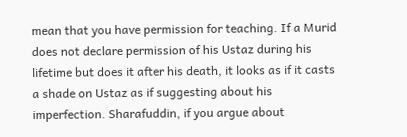mean that you have permission for teaching. If a Murid does not declare permission of his Ustaz during his lifetime but does it after his death, it looks as if it casts a shade on Ustaz as if suggesting about his imperfection. Sharafuddin, if you argue about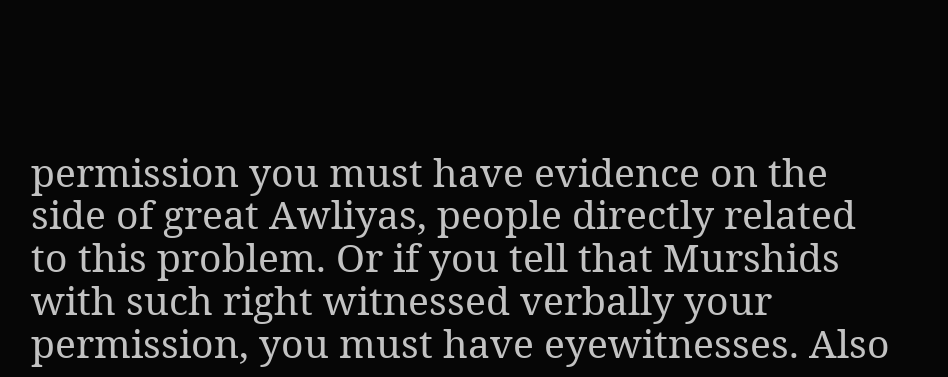permission you must have evidence on the side of great Awliyas, people directly related to this problem. Or if you tell that Murshids with such right witnessed verbally your permission, you must have eyewitnesses. Also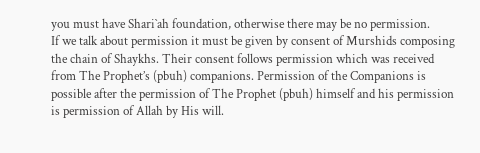you must have Shari`ah foundation, otherwise there may be no permission.
If we talk about permission it must be given by consent of Murshids composing the chain of Shaykhs. Their consent follows permission which was received from The Prophet’s (pbuh) companions. Permission of the Companions is possible after the permission of The Prophet (pbuh) himself and his permission is permission of Allah by His will.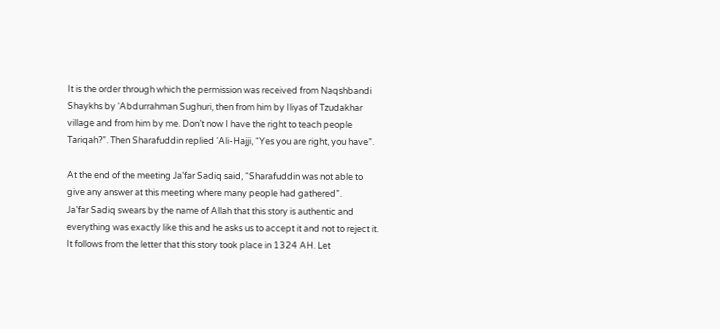It is the order through which the permission was received from Naqshbandi Shaykhs by ‘Abdurrahman Sughuri, then from him by Iliyas of Tzudakhar village and from him by me. Don’t now I have the right to teach people Tariqah?”. Then Sharafuddin replied ‘Ali-Hajji, “Yes you are right, you have”.

At the end of the meeting Ja’far Sadiq said, “Sharafuddin was not able to give any answer at this meeting where many people had gathered”.
Ja’far Sadiq swears by the name of Allah that this story is authentic and everything was exactly like this and he asks us to accept it and not to reject it. It follows from the letter that this story took place in 1324 AH. Let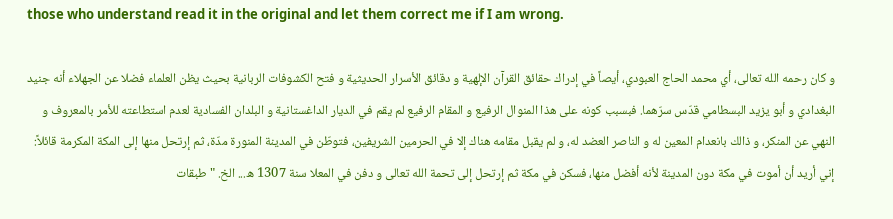those who understand read it in the original and let them correct me if I am wrong.

و كان رحمه الله تعالى، أي محمد الحاج العبودي، أيصاً في إدراك حقائق القرآن الإلهية و دقائق الأسرار الحديثية و فتح الكشوفات الربانية بحيث يظن العلماء فضلا عن الجهلاء أنه جنيد البغدادي و أبو يزيد البسطامي قدّس سرّهما. فبسبب كونه على هذا المنوال الرفيع و المقام الرفيع لم يقم في الديار الداغستانية و البلدان الفسادية لعدم استطاعته للأمر بالمعروف و النهي عن المنكر، و ذالك بانعدام المعين له و الناصر العضد له، و لم يقبل مقامه هناك إلا في الحرمين الشريفين، فتوطّن في المدينة المنورة مدّة، ثم إرتحل منها إلى المكة المكرمة قائلاً: إني أريد أن أموت في مكة دون المدينة لأنه أفضل منها، فسكن في مكة ثم إرتحل إلى تحمة الله تعالى و دفن في المعلا سنة 1307 ه... الخ. "طبقات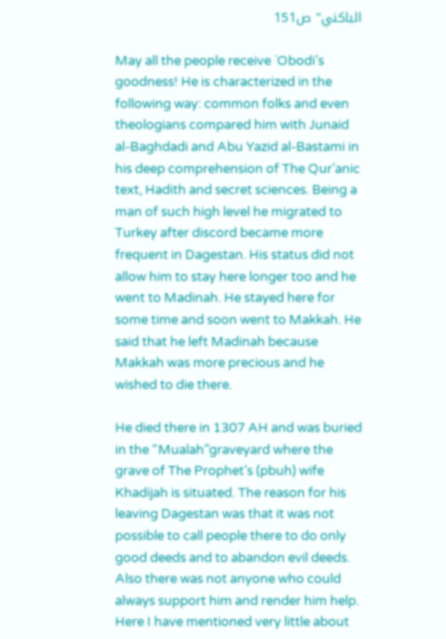الباكني" ص151

May all the people receive `Obodi’s goodness! He is characterized in the following way: common folks and even theologians compared him with Junaid al-Baghdadi and Abu Yazid al-Bastami in his deep comprehension of The Qur’anic text, Hadith and secret sciences. Being a man of such high level he migrated to Turkey after discord became more frequent in Dagestan. His status did not allow him to stay here longer too and he went to Madinah. He stayed here for some time and soon went to Makkah. He said that he left Madinah because Makkah was more precious and he wished to die there.

He died there in 1307 AH and was buried in the “Mualah”graveyard where the grave of The Prophet’s (pbuh) wife Khadijah is situated. The reason for his leaving Dagestan was that it was not possible to call people there to do only good deeds and to abandon evil deeds. Also there was not anyone who could always support him and render him help.
Here I have mentioned very little about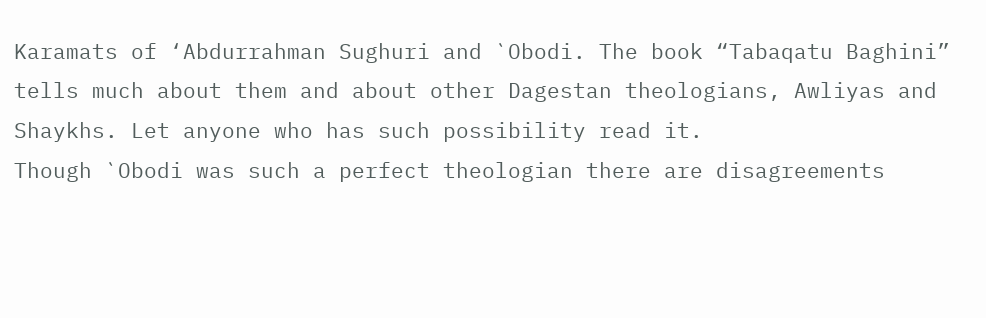Karamats of ‘Abdurrahman Sughuri and `Obodi. The book “Tabaqatu Baghini” tells much about them and about other Dagestan theologians, Awliyas and Shaykhs. Let anyone who has such possibility read it.
Though `Obodi was such a perfect theologian there are disagreements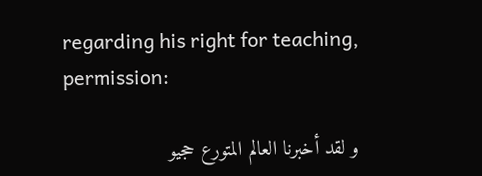regarding his right for teaching, permission:

و لقد أخبرنا العالم المتورع حجيو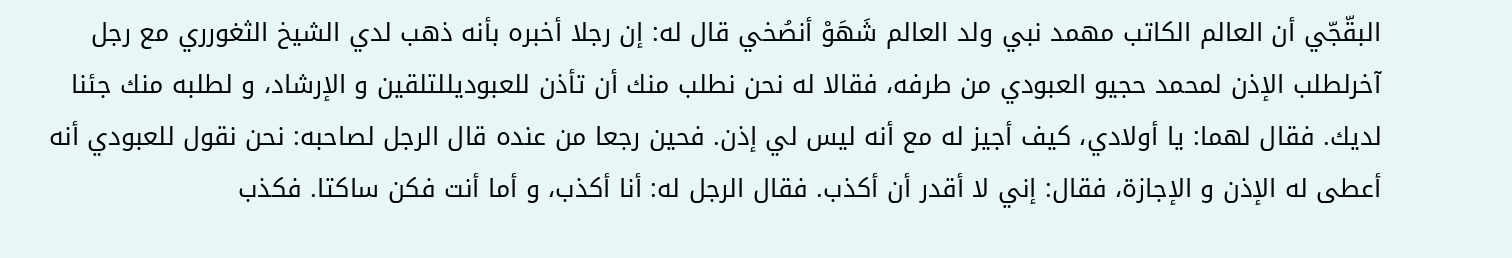البقّجّي أن العالم الكاتب مهمد نبي ولد العالم شَهَوْ أنصُخي قال له: إن رجلا أخبره بأنه ذهب لدي الشيخ الثغورري مع رجل آخرلطلب الإذن لمحمد حجيو العبودي من طرفه، فقالا له نحن نطلب منك أن تأذن للعبوديللتلقين و الإرشاد، و لطلبه منك جئنا لديك. فقال لهما: يا أولادي، كيف أجيز له مع أنه ليس لي إذن. فحين رجعا من عنده قال الرجل لصاحبه: نحن نقول للعبودي أنه أعطى له الإذن و الإجازة، فقال: إني لا أقدر أن أكذب. فقال الرجل له: أنا أكذب، و أما أنت فكن ساكتا. فكذب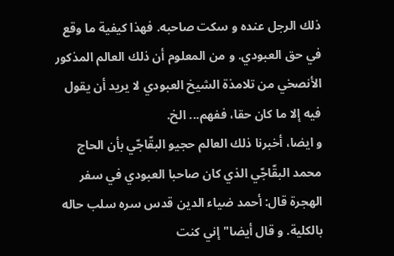ذلك الرجل عنده و سكت صاحبه. فهذا كيفية ما وقع في حق العبودي. و من المعلوم أن ذلك العالم المذكور الأنصخي من تلامذة الشيخ العبودي لا يريد أن يقول فيه إلا ما كان حقا، ففهم... الخ.
و ايضا، أخبرنا ذلك العالم حجيو البقّاجّي بأن الحاج محمد البقّاجّي الذي كان صاحبا العبودي في سفر الهجرة قال: أحمد ضياء الدين قدس سره سلب حاله بالكلية. و قال أيضا" إني كنت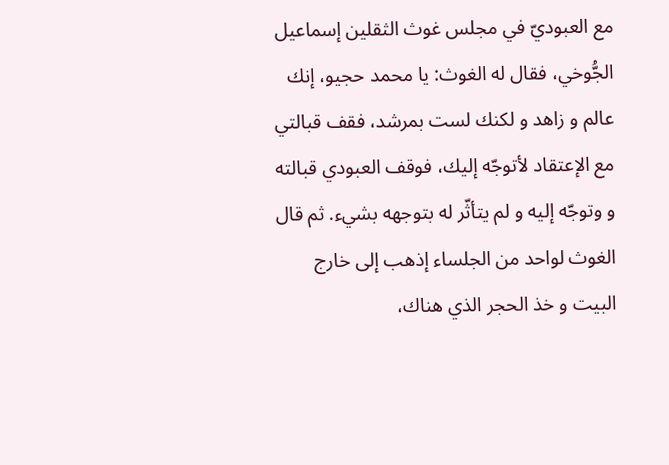مع العبوديّ في مجلس غوث الثقلين إسماعيل الجُّوخي، فقال له الغوث: يا محمد حجيو، إنك عالم و زاهد و لكنك لست بمرشد، فقف قبالتي مع الإعتقاد لأتوجّه إليك، فوقف العبودي قبالته و وتوجّه إليه و لم يتأثّر له بتوجهه بشيء. ثم قال الغوث لواحد من الجلساء إذهب إلى خارج البيت و خذ الحجر الذي هناك،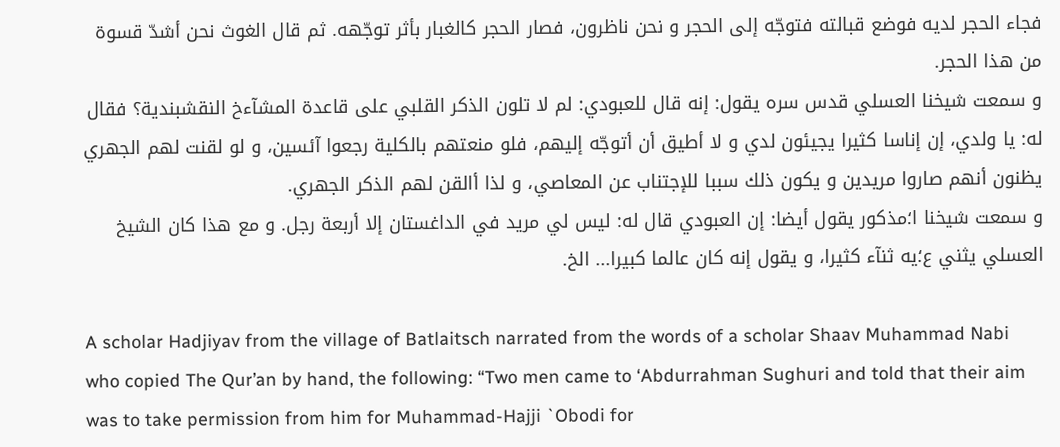فجاء الحجر لديه فوضع قبالته فتوجّه إلى الحجر و نحن ناظرون، فصار الحجر كالغبار بأثر توجّهه. ثم قال الغوث نحن أشدّ قسوة من هذا الحجر.
و سمعت شيخنا العسلي قدس سره يقول: إنه قال للعبودي: لم لا تلون الذكر القلبي على قاعدة المشآءخ النقشبندية؟ فقال له: يا ولدي، إن إناسا كثيرا يجيئون لدي و لا أطيق أن أتوجّه إليهم، فلو منعتهم بالكلية رجعوا آئسين، و لو لقنت لهم الجهري يظنون أنهم صاروا مريدين و يكون ذلك سببا للإجتناب عن المعاصي، و لذا أالقن لهم الذكر الجهري.
و سمعت شيخنا ا؛مذكور يقول أيضا: إن العبودي قال له: ليس لي مريد في الداغستان إلا أربعة رجل. و مع هذا كان الشيخ العسلي يثني ع؛يه ثنآء كثيرا، و يقول إنه كان عالما كبيرا... الخ.

A scholar Hadjiyav from the village of Batlaitsch narrated from the words of a scholar Shaav Muhammad Nabi who copied The Qur’an by hand, the following: “Two men came to ‘Abdurrahman Sughuri and told that their aim was to take permission from him for Muhammad-Hajji `Obodi for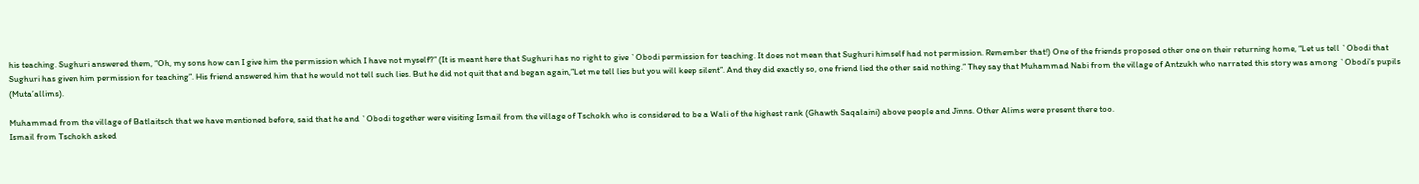his teaching. Sughuri answered them, “Oh, my sons how can I give him the permission which I have not myself?” (It is meant here that Sughuri has no right to give `Obodi permission for teaching. It does not mean that Sughuri himself had not permission. Remember that!) One of the friends proposed other one on their returning home, “Let us tell `Obodi that Sughuri has given him permission for teaching”. His friend answered him that he would not tell such lies. But he did not quit that and began again,”Let me tell lies but you will keep silent”. And they did exactly so, one friend lied the other said nothing.” They say that Muhammad Nabi from the village of Antzukh who narrated this story was among `Obodi’s pupils (Muta’allims).

Muhammad from the village of Batlaitsch that we have mentioned before, said that he and `Obodi together were visiting Ismail from the village of Tschokh who is considered to be a Wali of the highest rank (Ghawth Saqalaini) above people and Jinns. Other Alims were present there too.
Ismail from Tschokh asked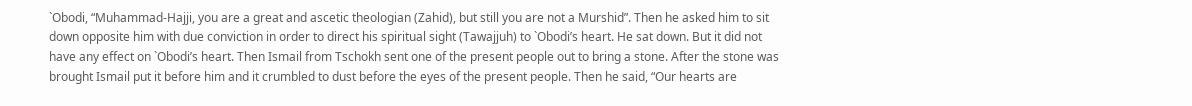`Obodi, “Muhammad-Hajji, you are a great and ascetic theologian (Zahid), but still you are not a Murshid”. Then he asked him to sit down opposite him with due conviction in order to direct his spiritual sight (Tawajjuh) to `Obodi’s heart. He sat down. But it did not have any effect on `Obodi’s heart. Then Ismail from Tschokh sent one of the present people out to bring a stone. After the stone was brought Ismail put it before him and it crumbled to dust before the eyes of the present people. Then he said, “Our hearts are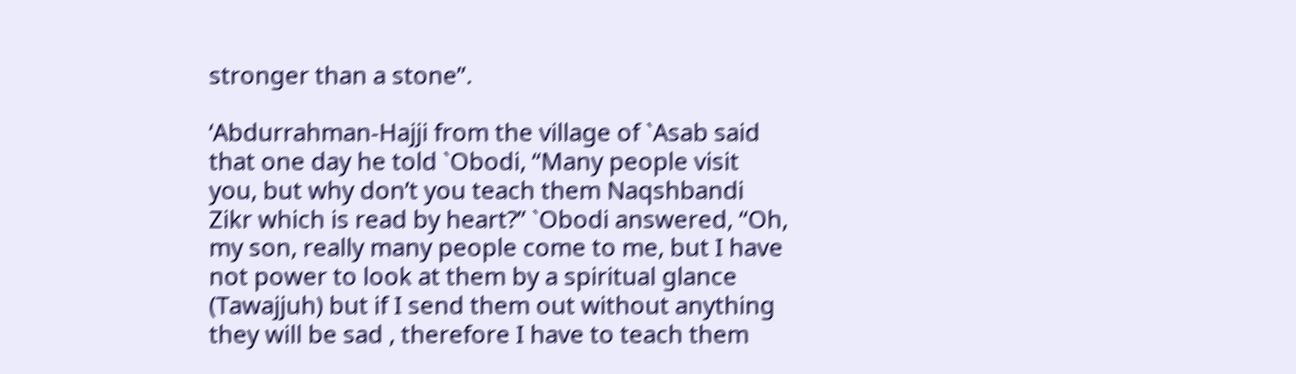stronger than a stone”.

‘Abdurrahman-Hajji from the village of `Asab said that one day he told `Obodi, “Many people visit you, but why don’t you teach them Naqshbandi Zikr which is read by heart?” `Obodi answered, “Oh, my son, really many people come to me, but I have not power to look at them by a spiritual glance (Tawajjuh) but if I send them out without anything they will be sad , therefore I have to teach them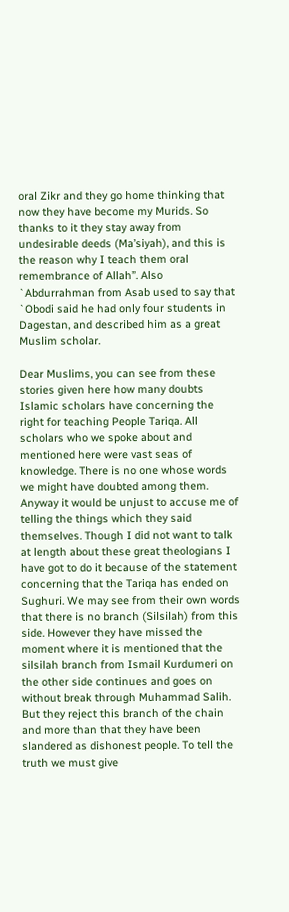oral Zikr and they go home thinking that now they have become my Murids. So thanks to it they stay away from undesirable deeds (Ma’siyah), and this is the reason why I teach them oral remembrance of Allah”. Also `Abdurrahman from Asab used to say that `Obodi said he had only four students in Dagestan, and described him as a great Muslim scholar.

Dear Muslims, you can see from these stories given here how many doubts Islamic scholars have concerning the right for teaching People Tariqa. All scholars who we spoke about and mentioned here were vast seas of knowledge. There is no one whose words we might have doubted among them. Anyway it would be unjust to accuse me of telling the things which they said themselves. Though I did not want to talk at length about these great theologians I have got to do it because of the statement concerning that the Tariqa has ended on Sughuri. We may see from their own words that there is no branch (Silsilah) from this side. However they have missed the moment where it is mentioned that the silsilah branch from Ismail Kurdumeri on the other side continues and goes on without break through Muhammad Salih. But they reject this branch of the chain and more than that they have been slandered as dishonest people. To tell the truth we must give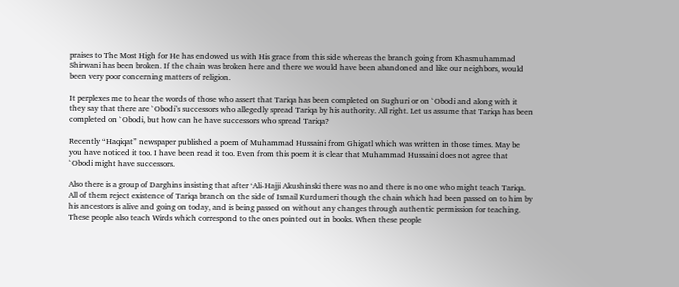praises to The Most High for He has endowed us with His grace from this side whereas the branch going from Khasmuhammad Shirwani has been broken. If the chain was broken here and there we would have been abandoned and like our neighbors, would been very poor concerning matters of religion.

It perplexes me to hear the words of those who assert that Tariqa has been completed on Sughuri or on `Obodi and along with it they say that there are `Obodi’s successors who allegedly spread Tariqa by his authority. All right. Let us assume that Tariqa has been completed on `Obodi, but how can he have successors who spread Tariqa?

Recently “Haqiqat” newspaper published a poem of Muhammad Hussaini from Ghigatl which was written in those times. May be you have noticed it too. I have been read it too. Even from this poem it is clear that Muhammad Hussaini does not agree that `Obodi might have successors.

Also there is a group of Darghins insisting that after ‘Ali-Hajji Akushinski there was no and there is no one who might teach Tariqa. All of them reject existence of Tariqa branch on the side of Ismail Kurdumeri though the chain which had been passed on to him by his ancestors is alive and going on today, and is being passed on without any changes through authentic permission for teaching. These people also teach Wirds which correspond to the ones pointed out in books. When these people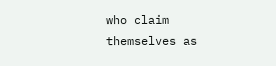who claim themselves as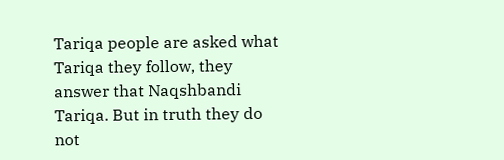Tariqa people are asked what Tariqa they follow, they answer that Naqshbandi Tariqa. But in truth they do not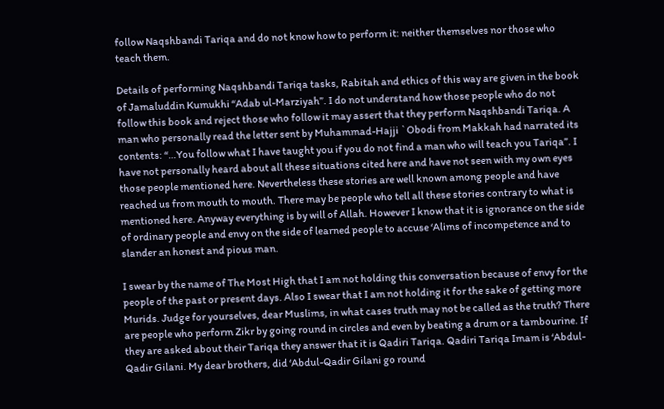follow Naqshbandi Tariqa and do not know how to perform it: neither themselves nor those who teach them.

Details of performing Naqshbandi Tariqa tasks, Rabitah and ethics of this way are given in the book of Jamaluddin Kumukhi “Adab ul-Marziyah”. I do not understand how those people who do not follow this book and reject those who follow it may assert that they perform Naqshbandi Tariqa. A man who personally read the letter sent by Muhammad-Hajji `Obodi from Makkah had narrated its contents: “…You follow what I have taught you if you do not find a man who will teach you Tariqa”. I have not personally heard about all these situations cited here and have not seen with my own eyes those people mentioned here. Nevertheless these stories are well known among people and have reached us from mouth to mouth. There may be people who tell all these stories contrary to what is mentioned here. Anyway everything is by will of Allah. However I know that it is ignorance on the side of ordinary people and envy on the side of learned people to accuse ‘Alims of incompetence and to slander an honest and pious man.

I swear by the name of The Most High that I am not holding this conversation because of envy for the people of the past or present days. Also I swear that I am not holding it for the sake of getting more Murids. Judge for yourselves, dear Muslims, in what cases truth may not be called as the truth? There are people who perform Zikr by going round in circles and even by beating a drum or a tambourine. If they are asked about their Tariqa they answer that it is Qadiri Tariqa. Qadiri Tariqa Imam is ‘Abdul-Qadir Gilani. My dear brothers, did ‘Abdul-Qadir Gilani go round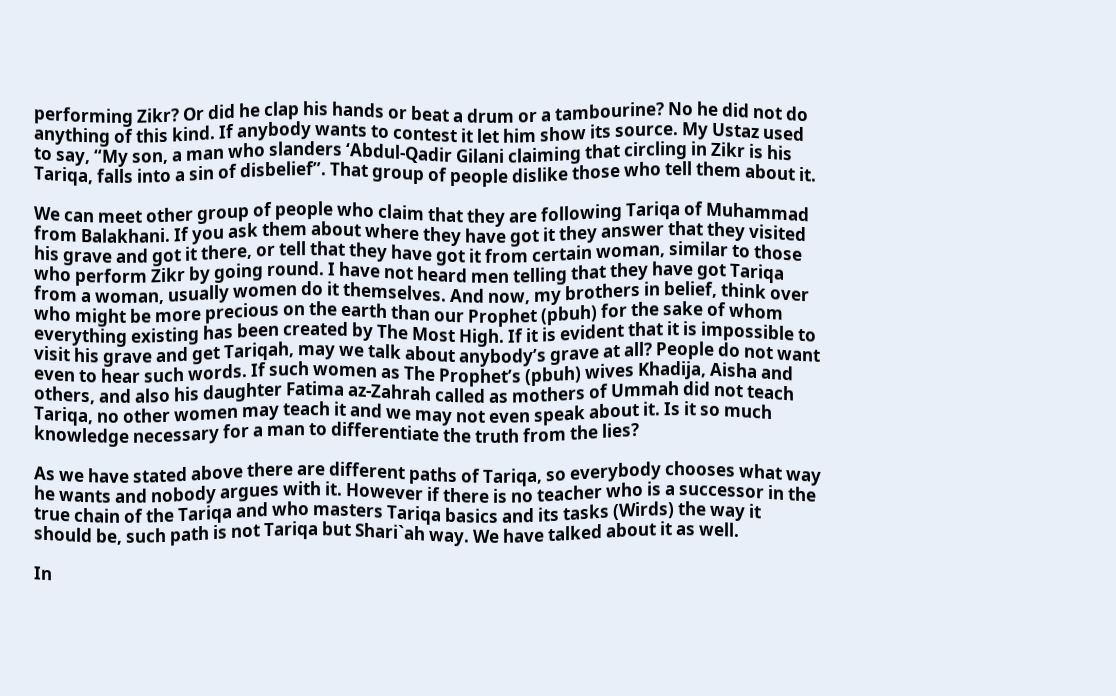performing Zikr? Or did he clap his hands or beat a drum or a tambourine? No he did not do anything of this kind. If anybody wants to contest it let him show its source. My Ustaz used to say, “My son, a man who slanders ‘Abdul-Qadir Gilani claiming that circling in Zikr is his Tariqa, falls into a sin of disbelief”. That group of people dislike those who tell them about it.

We can meet other group of people who claim that they are following Tariqa of Muhammad from Balakhani. If you ask them about where they have got it they answer that they visited his grave and got it there, or tell that they have got it from certain woman, similar to those who perform Zikr by going round. I have not heard men telling that they have got Tariqa from a woman, usually women do it themselves. And now, my brothers in belief, think over who might be more precious on the earth than our Prophet (pbuh) for the sake of whom everything existing has been created by The Most High. If it is evident that it is impossible to visit his grave and get Tariqah, may we talk about anybody’s grave at all? People do not want even to hear such words. If such women as The Prophet’s (pbuh) wives Khadija, Aisha and others, and also his daughter Fatima az-Zahrah called as mothers of Ummah did not teach Tariqa, no other women may teach it and we may not even speak about it. Is it so much knowledge necessary for a man to differentiate the truth from the lies?

As we have stated above there are different paths of Tariqa, so everybody chooses what way he wants and nobody argues with it. However if there is no teacher who is a successor in the true chain of the Tariqa and who masters Tariqa basics and its tasks (Wirds) the way it should be, such path is not Tariqa but Shari`ah way. We have talked about it as well.

In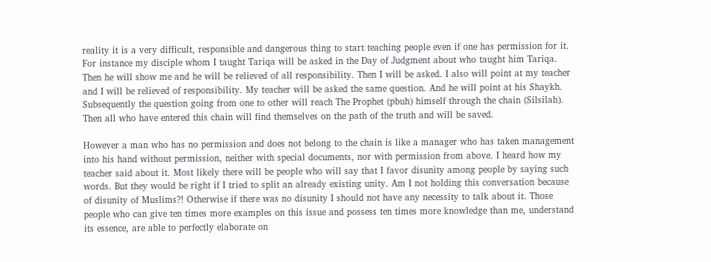reality it is a very difficult, responsible and dangerous thing to start teaching people even if one has permission for it. For instance my disciple whom I taught Tariqa will be asked in the Day of Judgment about who taught him Tariqa. Then he will show me and he will be relieved of all responsibility. Then I will be asked. I also will point at my teacher and I will be relieved of responsibility. My teacher will be asked the same question. And he will point at his Shaykh. Subsequently the question going from one to other will reach The Prophet (pbuh) himself through the chain (Silsilah). Then all who have entered this chain will find themselves on the path of the truth and will be saved.

However a man who has no permission and does not belong to the chain is like a manager who has taken management into his hand without permission, neither with special documents, nor with permission from above. I heard how my teacher said about it. Most likely there will be people who will say that I favor disunity among people by saying such words. But they would be right if I tried to split an already existing unity. Am I not holding this conversation because of disunity of Muslims?! Otherwise if there was no disunity I should not have any necessity to talk about it. Those people who can give ten times more examples on this issue and possess ten times more knowledge than me, understand its essence, are able to perfectly elaborate on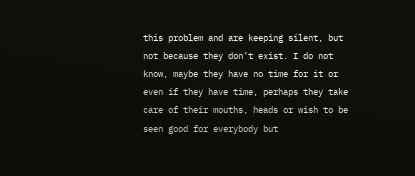this problem and are keeping silent, but not because they don’t exist. I do not know, maybe they have no time for it or even if they have time, perhaps they take care of their mouths, heads or wish to be seen good for everybody but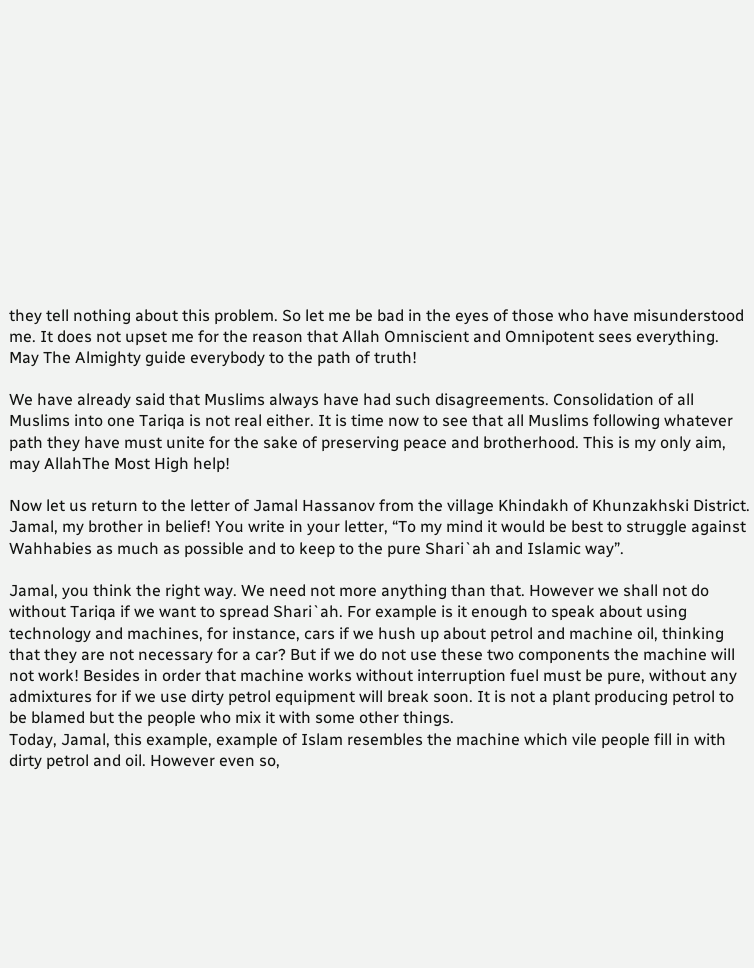they tell nothing about this problem. So let me be bad in the eyes of those who have misunderstood me. It does not upset me for the reason that Allah Omniscient and Omnipotent sees everything. May The Almighty guide everybody to the path of truth!

We have already said that Muslims always have had such disagreements. Consolidation of all Muslims into one Tariqa is not real either. It is time now to see that all Muslims following whatever path they have must unite for the sake of preserving peace and brotherhood. This is my only aim, may AllahThe Most High help!

Now let us return to the letter of Jamal Hassanov from the village Khindakh of Khunzakhski District. Jamal, my brother in belief! You write in your letter, “To my mind it would be best to struggle against Wahhabies as much as possible and to keep to the pure Shari`ah and Islamic way”.

Jamal, you think the right way. We need not more anything than that. However we shall not do without Tariqa if we want to spread Shari`ah. For example is it enough to speak about using technology and machines, for instance, cars if we hush up about petrol and machine oil, thinking that they are not necessary for a car? But if we do not use these two components the machine will not work! Besides in order that machine works without interruption fuel must be pure, without any admixtures for if we use dirty petrol equipment will break soon. It is not a plant producing petrol to be blamed but the people who mix it with some other things.
Today, Jamal, this example, example of Islam resembles the machine which vile people fill in with dirty petrol and oil. However even so,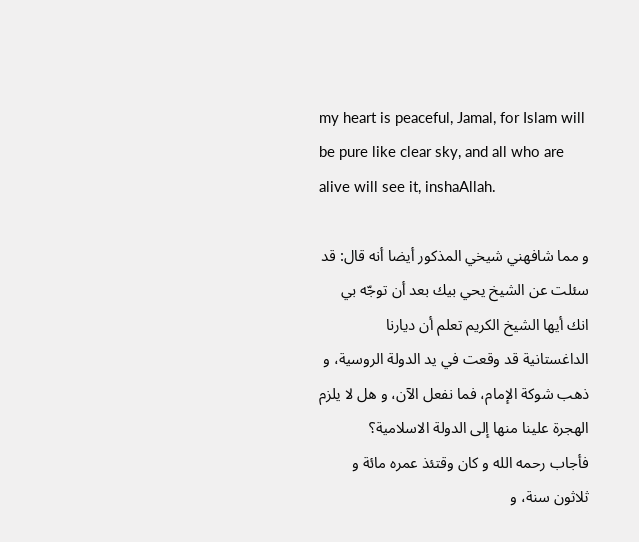my heart is peaceful, Jamal, for Islam will be pure like clear sky, and all who are alive will see it, inshaAllah.

و مما شافهني شيخي المذكور أيضا أنه قال: قد سئلت عن الشيخ يحي بيك بعد أن توجّه بي انك أيها الشيخ الكريم تعلم أن ديارنا الداغستانية قد وقعت في يد الدولة الروسية، و ذهب شوكة الإمام، فما نفعل الآن، و هل لا يلزم الهجرة علينا منها إلى الدولة الاسلامية؟
فأجاب رحمه الله و كان وقتئذ عمره مائة و ثلاثون سنة، و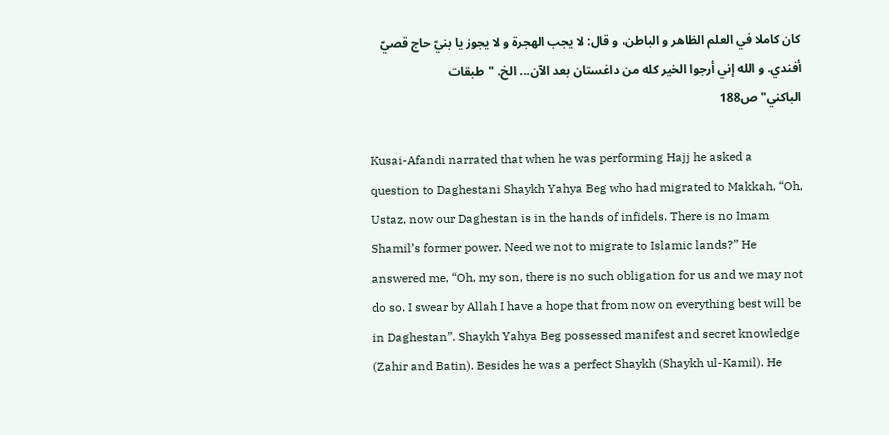كان كاملا في العلم الظاهر و الباطن، و قال: لا يجب الهجرة و لا يجوز يا بنيّ حاج قصيّ أفندي. و الله إني أرجوا الخير كله من داغستان بعد الآن... الخ. "طبقات الباكني"ص188

Kusai-Afandi narrated that when he was performing Hajj he asked a question to Daghestani Shaykh Yahya Beg who had migrated to Makkah, “Oh, Ustaz, now our Daghestan is in the hands of infidels. There is no Imam Shamil’s former power. Need we not to migrate to Islamic lands?” He answered me, “Oh, my son, there is no such obligation for us and we may not do so. I swear by Allah I have a hope that from now on everything best will be in Daghestan”. Shaykh Yahya Beg possessed manifest and secret knowledge (Zahir and Batin). Besides he was a perfect Shaykh (Shaykh ul-Kamil). He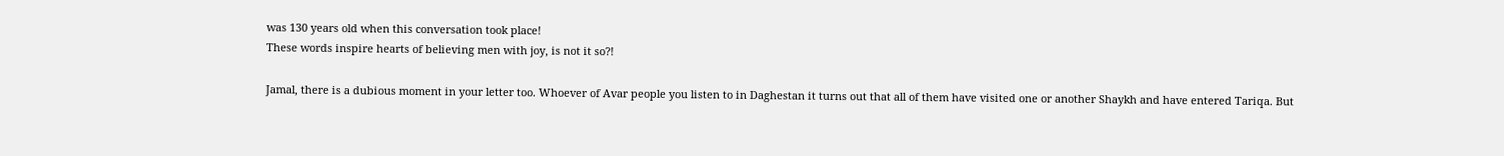was 130 years old when this conversation took place!
These words inspire hearts of believing men with joy, is not it so?!

Jamal, there is a dubious moment in your letter too. Whoever of Avar people you listen to in Daghestan it turns out that all of them have visited one or another Shaykh and have entered Tariqa. But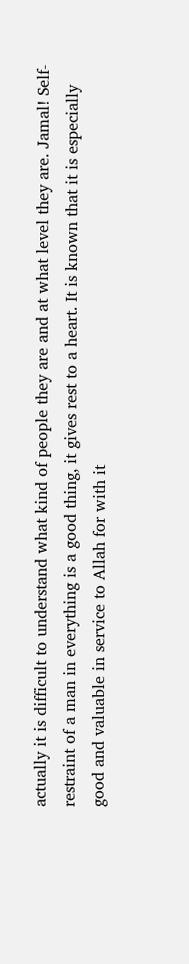actually it is difficult to understand what kind of people they are and at what level they are. Jamal! Self-restraint of a man in everything is a good thing, it gives rest to a heart. It is known that it is especially good and valuable in service to Allah for with it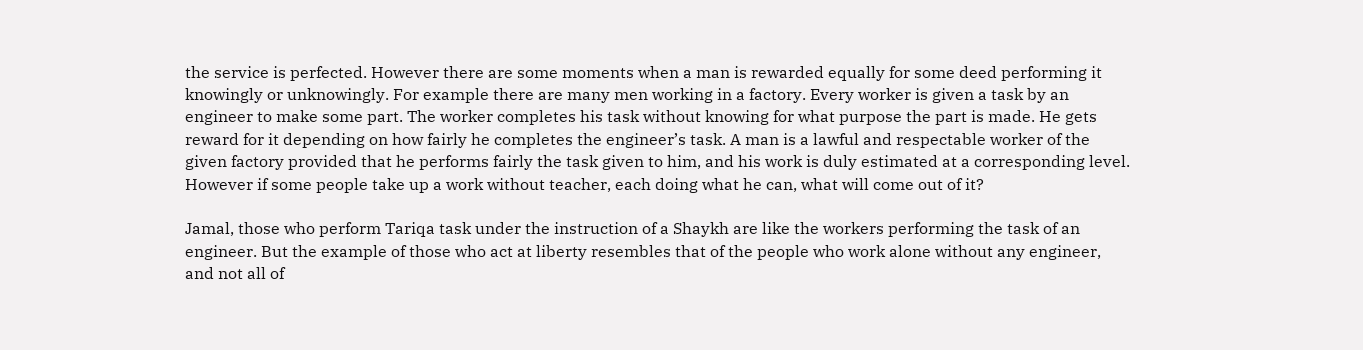the service is perfected. However there are some moments when a man is rewarded equally for some deed performing it knowingly or unknowingly. For example there are many men working in a factory. Every worker is given a task by an engineer to make some part. The worker completes his task without knowing for what purpose the part is made. He gets reward for it depending on how fairly he completes the engineer’s task. A man is a lawful and respectable worker of the given factory provided that he performs fairly the task given to him, and his work is duly estimated at a corresponding level. However if some people take up a work without teacher, each doing what he can, what will come out of it?

Jamal, those who perform Tariqa task under the instruction of a Shaykh are like the workers performing the task of an engineer. But the example of those who act at liberty resembles that of the people who work alone without any engineer, and not all of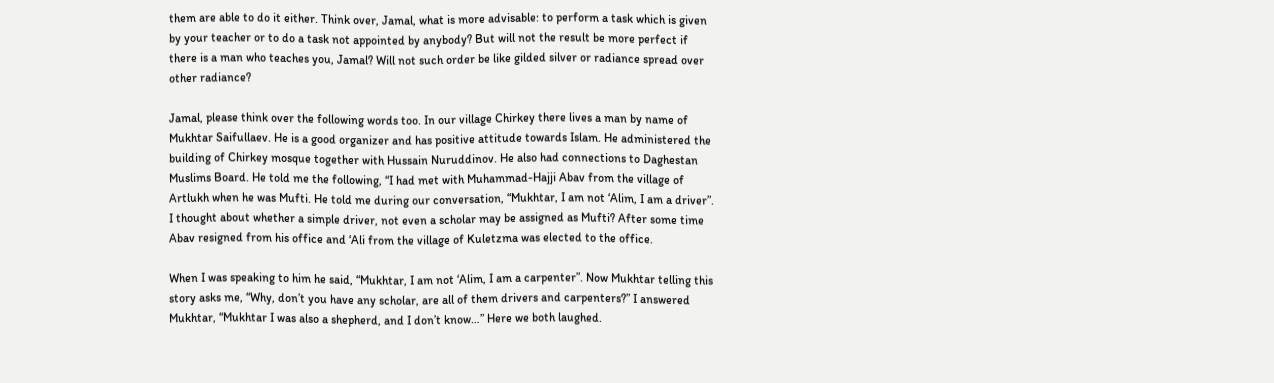them are able to do it either. Think over, Jamal, what is more advisable: to perform a task which is given by your teacher or to do a task not appointed by anybody? But will not the result be more perfect if there is a man who teaches you, Jamal? Will not such order be like gilded silver or radiance spread over other radiance?

Jamal, please think over the following words too. In our village Chirkey there lives a man by name of Mukhtar Saifullaev. He is a good organizer and has positive attitude towards Islam. He administered the building of Chirkey mosque together with Hussain Nuruddinov. He also had connections to Daghestan Muslims Board. He told me the following, “I had met with Muhammad-Hajji Abav from the village of Artlukh when he was Mufti. He told me during our conversation, “Mukhtar, I am not ‘Alim, I am a driver”. I thought about whether a simple driver, not even a scholar may be assigned as Mufti? After some time Abav resigned from his office and ‘Ali from the village of Kuletzma was elected to the office.

When I was speaking to him he said, “Mukhtar, I am not ‘Alim, I am a carpenter”. Now Mukhtar telling this story asks me, “Why, don’t you have any scholar, are all of them drivers and carpenters?” I answered Mukhtar, “Mukhtar I was also a shepherd, and I don’t know…” Here we both laughed.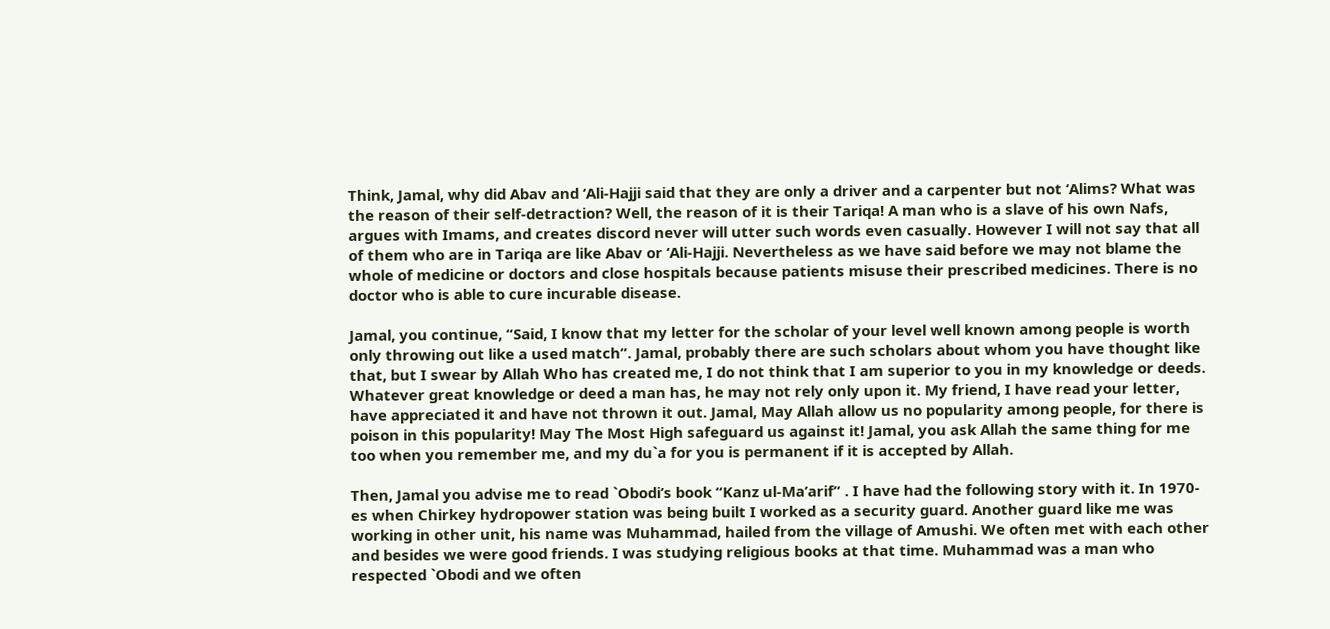Think, Jamal, why did Abav and ‘Ali-Hajji said that they are only a driver and a carpenter but not ‘Alims? What was the reason of their self-detraction? Well, the reason of it is their Tariqa! A man who is a slave of his own Nafs, argues with Imams, and creates discord never will utter such words even casually. However I will not say that all of them who are in Tariqa are like Abav or ‘Ali-Hajji. Nevertheless as we have said before we may not blame the whole of medicine or doctors and close hospitals because patients misuse their prescribed medicines. There is no doctor who is able to cure incurable disease.

Jamal, you continue, “Said, I know that my letter for the scholar of your level well known among people is worth only throwing out like a used match”. Jamal, probably there are such scholars about whom you have thought like that, but I swear by Allah Who has created me, I do not think that I am superior to you in my knowledge or deeds. Whatever great knowledge or deed a man has, he may not rely only upon it. My friend, I have read your letter, have appreciated it and have not thrown it out. Jamal, May Allah allow us no popularity among people, for there is poison in this popularity! May The Most High safeguard us against it! Jamal, you ask Allah the same thing for me too when you remember me, and my du`a for you is permanent if it is accepted by Allah.

Then, Jamal you advise me to read `Obodi’s book “Kanz ul-Ma’arif” . I have had the following story with it. In 1970-es when Chirkey hydropower station was being built I worked as a security guard. Another guard like me was working in other unit, his name was Muhammad, hailed from the village of Amushi. We often met with each other and besides we were good friends. I was studying religious books at that time. Muhammad was a man who respected `Obodi and we often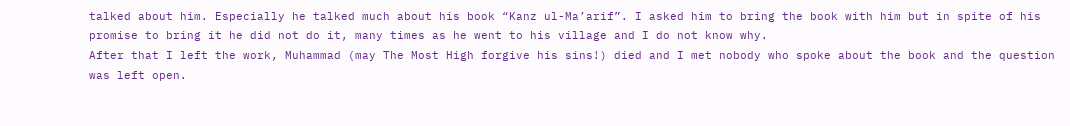talked about him. Especially he talked much about his book “Kanz ul-Ma’arif”. I asked him to bring the book with him but in spite of his promise to bring it he did not do it, many times as he went to his village and I do not know why.
After that I left the work, Muhammad (may The Most High forgive his sins!) died and I met nobody who spoke about the book and the question was left open.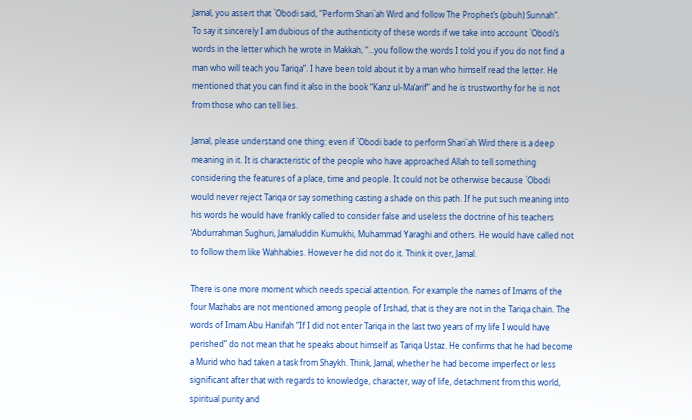Jamal, you assert that `Obodi said, “Perform Shari`ah Wird and follow The Prophet’s (pbuh) Sunnah”.
To say it sincerely I am dubious of the authenticity of these words if we take into account `Obodi’s words in the letter which he wrote in Makkah, “…you follow the words I told you if you do not find a man who will teach you Tariqa”. I have been told about it by a man who himself read the letter. He mentioned that you can find it also in the book “Kanz ul-Ma’arif” and he is trustworthy for he is not from those who can tell lies.

Jamal, please understand one thing: even if `Obodi bade to perform Shari`ah Wird there is a deep meaning in it. It is characteristic of the people who have approached Allah to tell something considering the features of a place, time and people. It could not be otherwise because `Obodi would never reject Tariqa or say something casting a shade on this path. If he put such meaning into his words he would have frankly called to consider false and useless the doctrine of his teachers ‘Abdurrahman Sughuri, Jamaluddin Kumukhi, Muhammad Yaraghi and others. He would have called not to follow them like Wahhabies. However he did not do it. Think it over, Jamal.

There is one more moment which needs special attention. For example the names of Imams of the four Mazhabs are not mentioned among people of Irshad, that is they are not in the Tariqa chain. The words of Imam Abu Hanifah “If I did not enter Tariqa in the last two years of my life I would have perished” do not mean that he speaks about himself as Tariqa Ustaz. He confirms that he had become a Murid who had taken a task from Shaykh. Think, Jamal, whether he had become imperfect or less significant after that with regards to knowledge, character, way of life, detachment from this world, spiritual purity and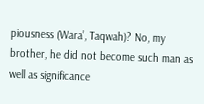piousness (Wara’, Taqwah)? No, my brother, he did not become such man as well as significance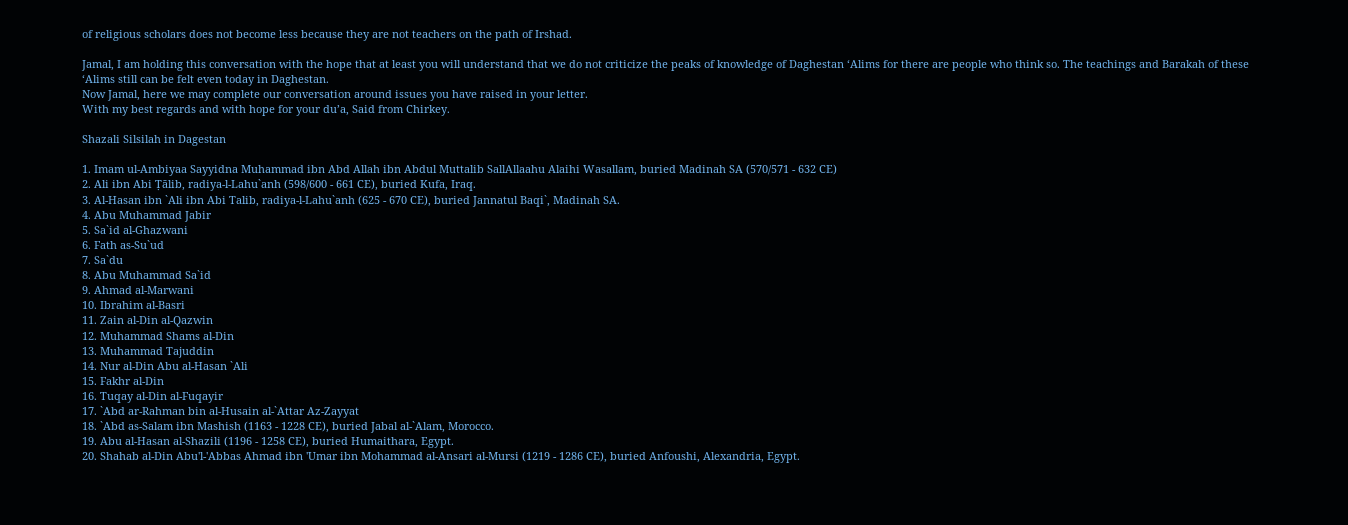of religious scholars does not become less because they are not teachers on the path of Irshad.

Jamal, I am holding this conversation with the hope that at least you will understand that we do not criticize the peaks of knowledge of Daghestan ‘Alims for there are people who think so. The teachings and Barakah of these ‘Alims still can be felt even today in Daghestan.
Now Jamal, here we may complete our conversation around issues you have raised in your letter.
With my best regards and with hope for your du’a, Said from Chirkey.

Shazali Silsilah in Dagestan

1. Imam ul-Ambiyaa Sayyidna Muhammad ibn Abd Allah ibn Abdul Muttalib SallAllaahu Alaihi Wasallam, buried Madinah SA (570/571 - 632 CE)
2. Ali ibn Abi Ṭālib, radiya-l-Lahu`anh (598/600 - 661 CE), buried Kufa, Iraq.
3. Al-Hasan ibn `Ali ibn Abi Talib, radiya-l-Lahu`anh (625 - 670 CE), buried Jannatul Baqi`, Madinah SA.
4. Abu Muhammad Jabir
5. Sa`id al-Ghazwani
6. Fath as-Su`ud
7. Sa`du
8. Abu Muhammad Sa`id
9. Ahmad al-Marwani
10. Ibrahim al-Basri
11. Zain al-Din al-Qazwin
12. Muhammad Shams al-Din
13. Muhammad Tajuddin
14. Nur al-Din Abu al-Hasan `Ali
15. Fakhr al-Din
16. Tuqay al-Din al-Fuqayir
17. `Abd ar-Rahman bin al-Husain al-`Attar Az-Zayyat
18. `Abd as-Salam ibn Mashish (1163 - 1228 CE), buried Jabal al-`Alam, Morocco.
19. Abu al-Hasan al-Shazili (1196 - 1258 CE), buried Humaithara, Egypt.
20. Shahab al-Din Abu'l-'Abbas Ahmad ibn 'Umar ibn Mohammad al-Ansari al-Mursi (1219 - 1286 CE), buried Anfoushi, Alexandria, Egypt.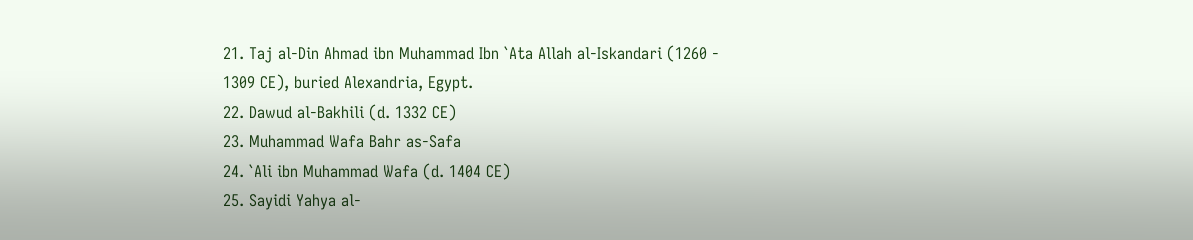21. Taj al-Din Ahmad ibn Muhammad Ibn `Ata Allah al-Iskandari (1260 - 1309 CE), buried Alexandria, Egypt.
22. Dawud al-Bakhili (d. 1332 CE)
23. Muhammad Wafa Bahr as-Safa
24. `Ali ibn Muhammad Wafa (d. 1404 CE)
25. Sayidi Yahya al-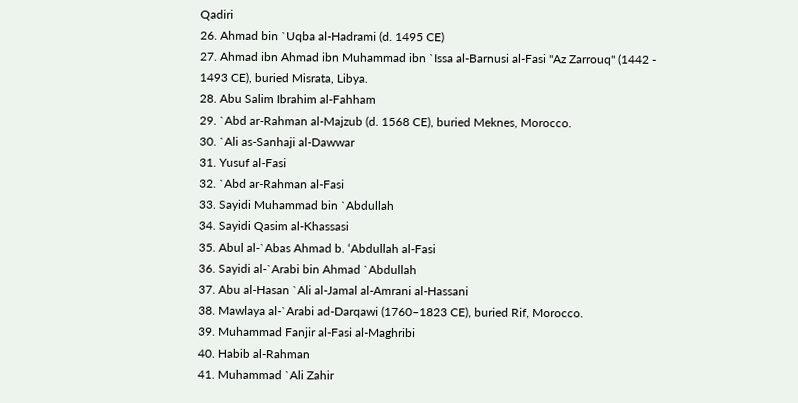Qadiri
26. Ahmad bin `Uqba al-Hadrami (d. 1495 CE)
27. Ahmad ibn Ahmad ibn Muhammad ibn `Issa al-Barnusi al-Fasi "Az Zarrouq" (1442 - 1493 CE), buried Misrata, Libya.
28. Abu Salim Ibrahim al-Fahham
29. `Abd ar-Rahman al-Majzub (d. 1568 CE), buried Meknes, Morocco.
30. `Ali as-Sanhaji al-Dawwar
31. Yusuf al-Fasi
32. `Abd ar-Rahman al-Fasi
33. Sayidi Muhammad bin `Abdullah
34. Sayidi Qasim al-Khassasi
35. Abul al-`Abas Ahmad b. ‘Abdullah al-Fasi
36. Sayidi al-`Arabi bin Ahmad `Abdullah
37. Abu al-Hasan `Ali al-Jamal al-Amrani al-Hassani
38. Mawlaya al-`Arabi ad-Darqawi (1760–1823 CE), buried Rif, Morocco.
39. Muhammad Fanjir al-Fasi al-Maghribi
40. Habib al-Rahman
41. Muhammad `Ali Zahir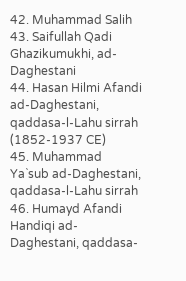42. Muhammad Salih
43. Saifullah Qadi Ghazikumukhi, ad-Daghestani
44. Hasan Hilmi Afandi ad-Daghestani, qaddasa-l-Lahu sirrah (1852-1937 CE)
45. Muhammad Ya`sub ad-Daghestani, qaddasa-l-Lahu sirrah
46. Humayd Afandi Handiqi ad-Daghestani, qaddasa-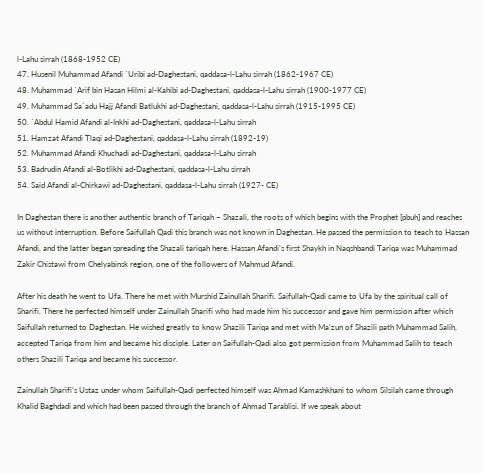l-Lahu sirrah (1868-1952 CE)
47. Husenil Muhammad Afandi `Uribi ad-Daghestani, qaddasa-l-Lahu sirrah (1862-1967 CE)
48. Muhammad `Arif bin Hasan Hilmi al-Kahibi ad-Daghestani, qaddasa-l-Lahu sirrah (1900-1977 CE)
49. Muhammad Sa`adu Hajj Afandi Batlukhi ad-Daghestani, qaddasa-l-Lahu sirrah (1915-1995 CE)
50. `Abdul Hamid Afandi al-Inkhi ad-Daghestani, qaddasa-l-Lahu sirrah
51. Hamzat Afandi Tlaqi ad-Daghestani, qaddasa-l-Lahu sirrah (1892-19)
52. Muhammad Afandi Khuchadi ad-Daghestani, qaddasa-l-Lahu sirrah
53. Badrudin Afandi al-Botlikhi ad-Daghestani, qaddasa-l-Lahu sirrah
54. Said Afandi al-Chirkawi ad-Daghestani, qaddasa-l-Lahu sirrah (1927- CE)

In Daghestan there is another authentic branch of Tariqah – Shazali, the roots of which begins with the Prophet [pbuh] and reaches us without interruption. Before Saifullah Qadi this branch was not known in Daghestan. He passed the permission to teach to Hassan Afandi, and the latter began spreading the Shazali tariqah here. Hassan Afandi’s first Shaykh in Naqshbandi Tariqa was Muhammad Zakir Chistawi from Chelyabinsk region, one of the followers of Mahmud Afandi.

After his death he went to Ufa. There he met with Murshid Zainullah Sharifi. Saifullah-Qadi came to Ufa by the spiritual call of Sharifi. There he perfected himself under Zainullah Sharifi who had made him his successor and gave him permission after which Saifullah returned to Daghestan. He wished greatly to know Shazili Tariqa and met with Ma’zun of Shazili path Muhammad Salih, accepted Tariqa from him and became his disciple. Later on Saifullah-Qadi also got permission from Muhammad Salih to teach others Shazili Tariqa and became his successor.

Zainullah Sharifi’s Ustaz under whom Saifullah-Qadi perfected himself was Ahmad Kamashkhani to whom Silsilah came through Khalid Baghdadi and which had been passed through the branch of Ahmad Tarablisi. If we speak about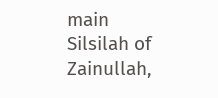main Silsilah of Zainullah,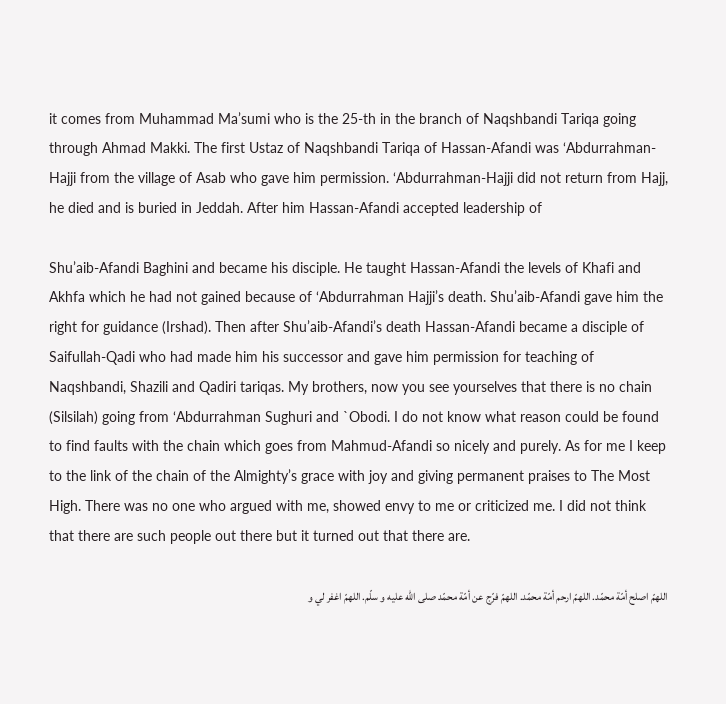it comes from Muhammad Ma’sumi who is the 25-th in the branch of Naqshbandi Tariqa going through Ahmad Makki. The first Ustaz of Naqshbandi Tariqa of Hassan-Afandi was ‘Abdurrahman-Hajji from the village of Asab who gave him permission. ‘Abdurrahman-Hajji did not return from Hajj, he died and is buried in Jeddah. After him Hassan-Afandi accepted leadership of

Shu’aib-Afandi Baghini and became his disciple. He taught Hassan-Afandi the levels of Khafi and Akhfa which he had not gained because of ‘Abdurrahman Hajji’s death. Shu’aib-Afandi gave him the right for guidance (Irshad). Then after Shu’aib-Afandi’s death Hassan-Afandi became a disciple of Saifullah-Qadi who had made him his successor and gave him permission for teaching of Naqshbandi, Shazili and Qadiri tariqas. My brothers, now you see yourselves that there is no chain (Silsilah) going from ‘Abdurrahman Sughuri and `Obodi. I do not know what reason could be found to find faults with the chain which goes from Mahmud-Afandi so nicely and purely. As for me I keep to the link of the chain of the Almighty’s grace with joy and giving permanent praises to The Most High. There was no one who argued with me, showed envy to me or criticized me. I did not think that there are such people out there but it turned out that there are.

اللهمّ اصلح أمّة محمّد. اللهمّ ارحم أمّة محمّد. اللهمّ فرّج عن أمّة محمّد صلى الله عليه و سلّم. اللهمّ اغفر لي و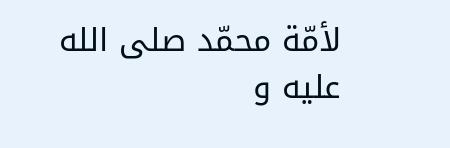لأمّة محمّد صلى الله عليه و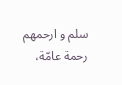سلم و ارحمهم رحمة عامّة،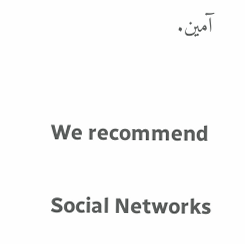آمين.


We recommend

Social Networks